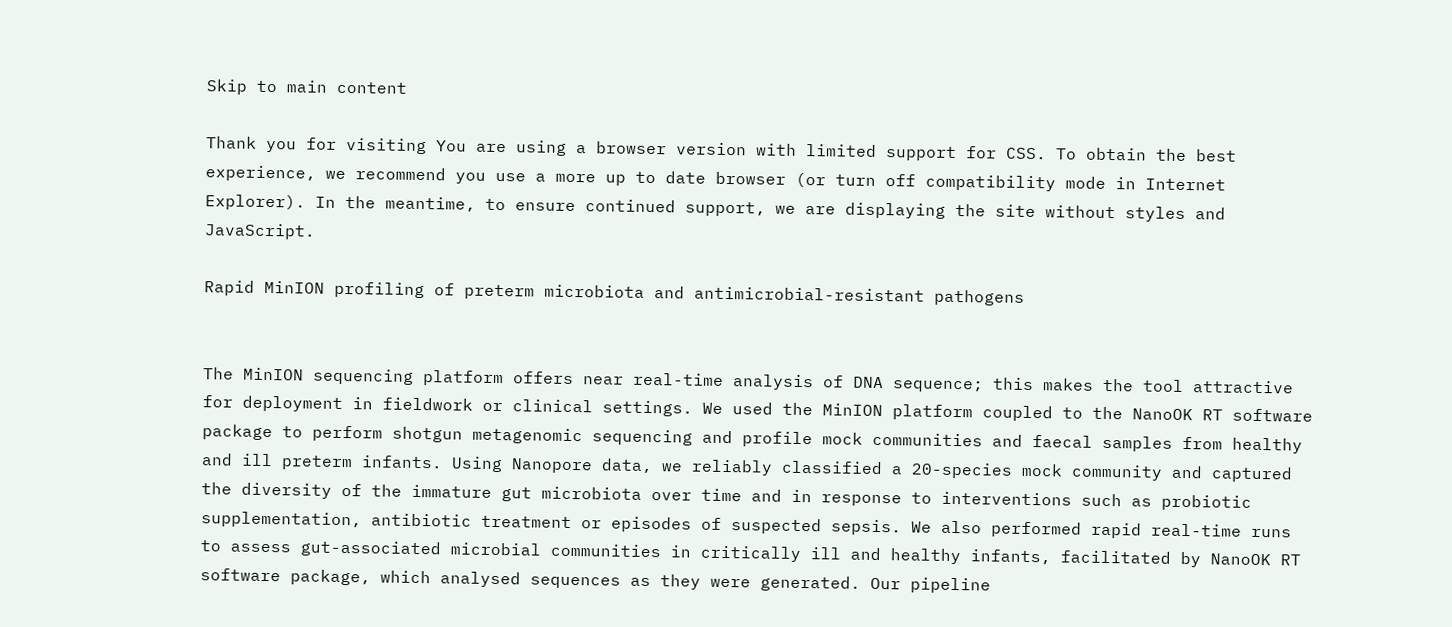Skip to main content

Thank you for visiting You are using a browser version with limited support for CSS. To obtain the best experience, we recommend you use a more up to date browser (or turn off compatibility mode in Internet Explorer). In the meantime, to ensure continued support, we are displaying the site without styles and JavaScript.

Rapid MinION profiling of preterm microbiota and antimicrobial-resistant pathogens


The MinION sequencing platform offers near real-time analysis of DNA sequence; this makes the tool attractive for deployment in fieldwork or clinical settings. We used the MinION platform coupled to the NanoOK RT software package to perform shotgun metagenomic sequencing and profile mock communities and faecal samples from healthy and ill preterm infants. Using Nanopore data, we reliably classified a 20-species mock community and captured the diversity of the immature gut microbiota over time and in response to interventions such as probiotic supplementation, antibiotic treatment or episodes of suspected sepsis. We also performed rapid real-time runs to assess gut-associated microbial communities in critically ill and healthy infants, facilitated by NanoOK RT software package, which analysed sequences as they were generated. Our pipeline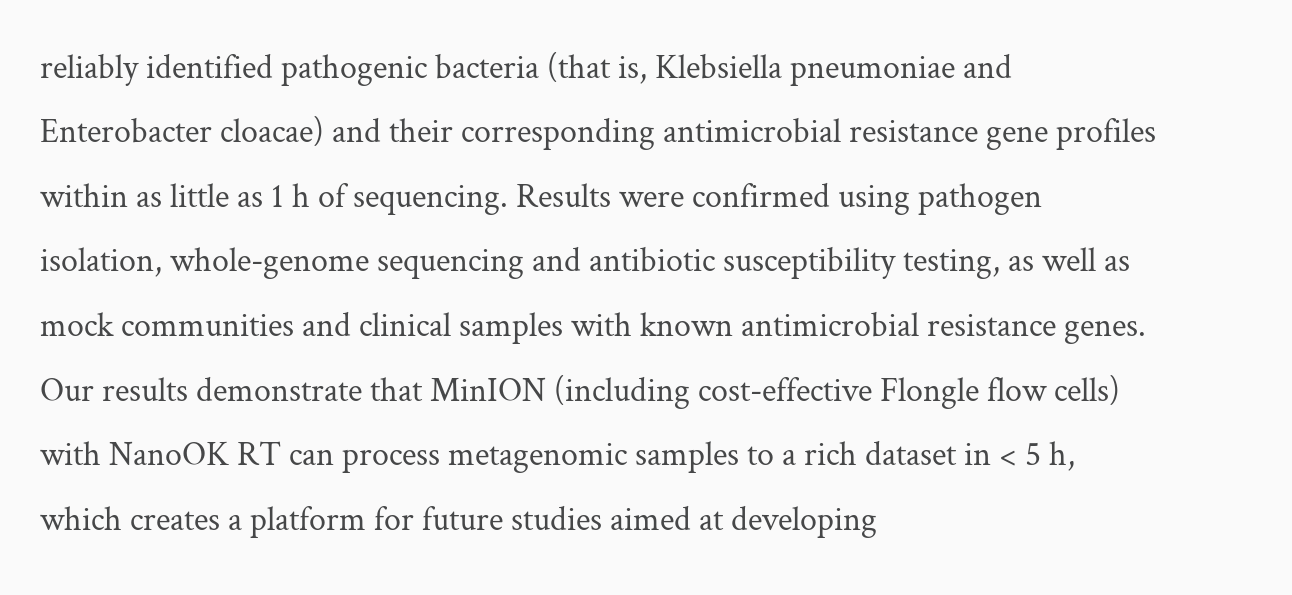reliably identified pathogenic bacteria (that is, Klebsiella pneumoniae and Enterobacter cloacae) and their corresponding antimicrobial resistance gene profiles within as little as 1 h of sequencing. Results were confirmed using pathogen isolation, whole-genome sequencing and antibiotic susceptibility testing, as well as mock communities and clinical samples with known antimicrobial resistance genes. Our results demonstrate that MinION (including cost-effective Flongle flow cells) with NanoOK RT can process metagenomic samples to a rich dataset in < 5 h, which creates a platform for future studies aimed at developing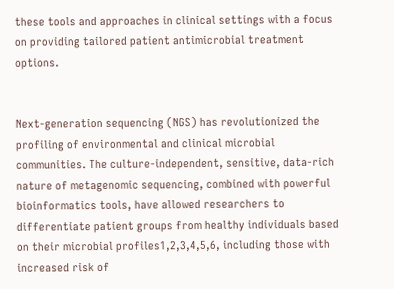these tools and approaches in clinical settings with a focus on providing tailored patient antimicrobial treatment options.


Next-generation sequencing (NGS) has revolutionized the profiling of environmental and clinical microbial communities. The culture-independent, sensitive, data-rich nature of metagenomic sequencing, combined with powerful bioinformatics tools, have allowed researchers to differentiate patient groups from healthy individuals based on their microbial profiles1,2,3,4,5,6, including those with increased risk of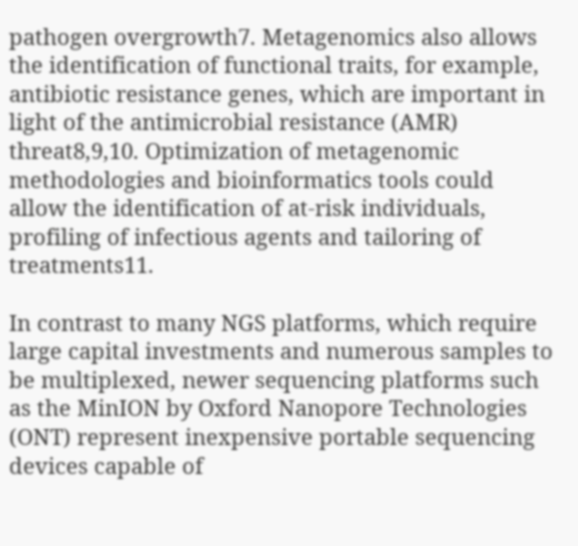pathogen overgrowth7. Metagenomics also allows the identification of functional traits, for example, antibiotic resistance genes, which are important in light of the antimicrobial resistance (AMR) threat8,9,10. Optimization of metagenomic methodologies and bioinformatics tools could allow the identification of at-risk individuals, profiling of infectious agents and tailoring of treatments11.

In contrast to many NGS platforms, which require large capital investments and numerous samples to be multiplexed, newer sequencing platforms such as the MinION by Oxford Nanopore Technologies (ONT) represent inexpensive portable sequencing devices capable of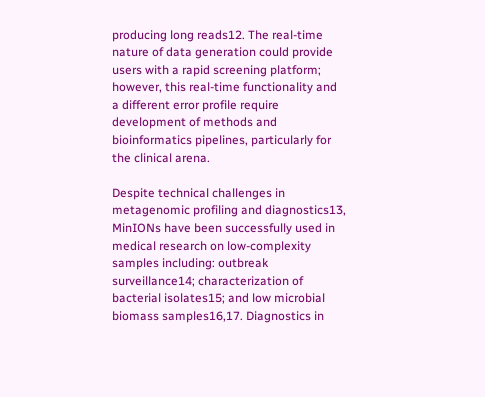producing long reads12. The real-time nature of data generation could provide users with a rapid screening platform; however, this real-time functionality and a different error profile require development of methods and bioinformatics pipelines, particularly for the clinical arena.

Despite technical challenges in metagenomic profiling and diagnostics13, MinIONs have been successfully used in medical research on low-complexity samples including: outbreak surveillance14; characterization of bacterial isolates15; and low microbial biomass samples16,17. Diagnostics in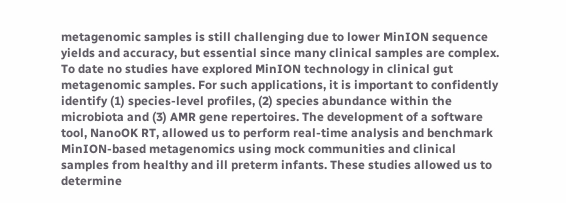metagenomic samples is still challenging due to lower MinION sequence yields and accuracy, but essential since many clinical samples are complex. To date no studies have explored MinION technology in clinical gut metagenomic samples. For such applications, it is important to confidently identify (1) species-level profiles, (2) species abundance within the microbiota and (3) AMR gene repertoires. The development of a software tool, NanoOK RT, allowed us to perform real-time analysis and benchmark MinION-based metagenomics using mock communities and clinical samples from healthy and ill preterm infants. These studies allowed us to determine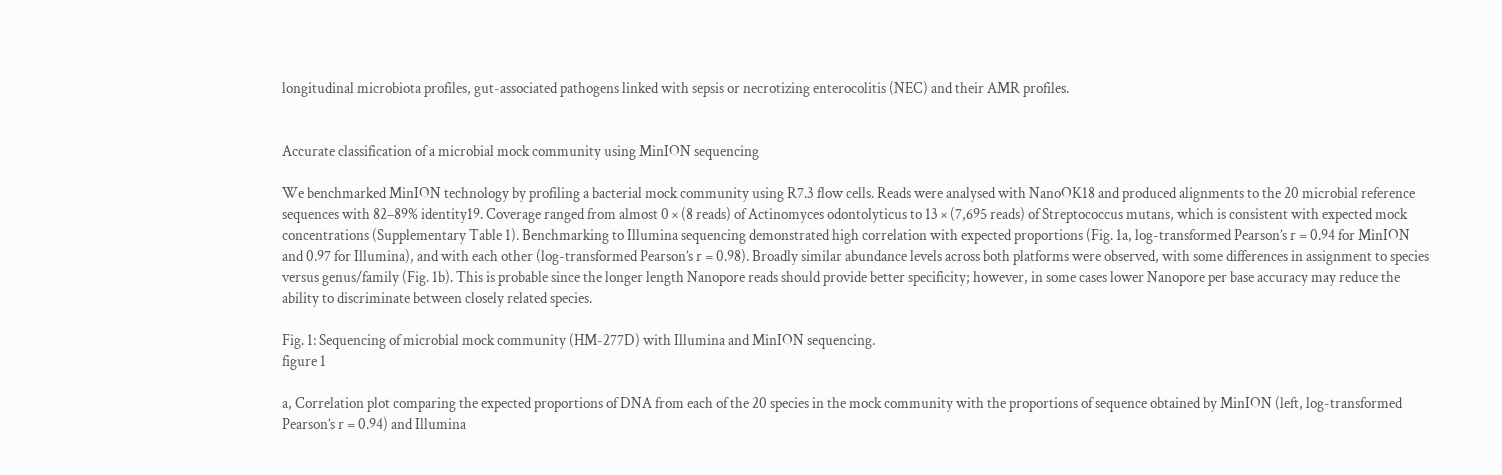longitudinal microbiota profiles, gut-associated pathogens linked with sepsis or necrotizing enterocolitis (NEC) and their AMR profiles.


Accurate classification of a microbial mock community using MinION sequencing

We benchmarked MinION technology by profiling a bacterial mock community using R7.3 flow cells. Reads were analysed with NanoOK18 and produced alignments to the 20 microbial reference sequences with 82–89% identity19. Coverage ranged from almost 0 × (8 reads) of Actinomyces odontolyticus to 13 × (7,695 reads) of Streptococcus mutans, which is consistent with expected mock concentrations (Supplementary Table 1). Benchmarking to Illumina sequencing demonstrated high correlation with expected proportions (Fig. 1a, log-transformed Pearson’s r = 0.94 for MinION and 0.97 for Illumina), and with each other (log-transformed Pearson’s r = 0.98). Broadly similar abundance levels across both platforms were observed, with some differences in assignment to species versus genus/family (Fig. 1b). This is probable since the longer length Nanopore reads should provide better specificity; however, in some cases lower Nanopore per base accuracy may reduce the ability to discriminate between closely related species.

Fig. 1: Sequencing of microbial mock community (HM-277D) with Illumina and MinION sequencing.
figure 1

a, Correlation plot comparing the expected proportions of DNA from each of the 20 species in the mock community with the proportions of sequence obtained by MinION (left, log-transformed Pearson’s r = 0.94) and Illumina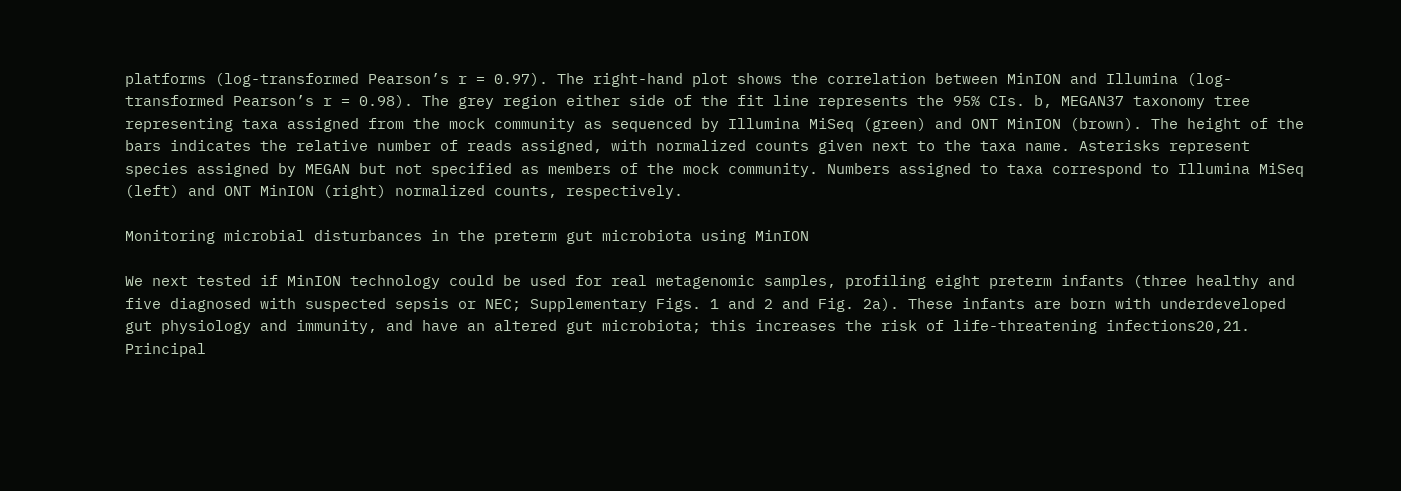platforms (log-transformed Pearson’s r = 0.97). The right-hand plot shows the correlation between MinION and Illumina (log-transformed Pearson’s r = 0.98). The grey region either side of the fit line represents the 95% CIs. b, MEGAN37 taxonomy tree representing taxa assigned from the mock community as sequenced by Illumina MiSeq (green) and ONT MinION (brown). The height of the bars indicates the relative number of reads assigned, with normalized counts given next to the taxa name. Asterisks represent species assigned by MEGAN but not specified as members of the mock community. Numbers assigned to taxa correspond to Illumina MiSeq (left) and ONT MinION (right) normalized counts, respectively.

Monitoring microbial disturbances in the preterm gut microbiota using MinION

We next tested if MinION technology could be used for real metagenomic samples, profiling eight preterm infants (three healthy and five diagnosed with suspected sepsis or NEC; Supplementary Figs. 1 and 2 and Fig. 2a). These infants are born with underdeveloped gut physiology and immunity, and have an altered gut microbiota; this increases the risk of life-threatening infections20,21. Principal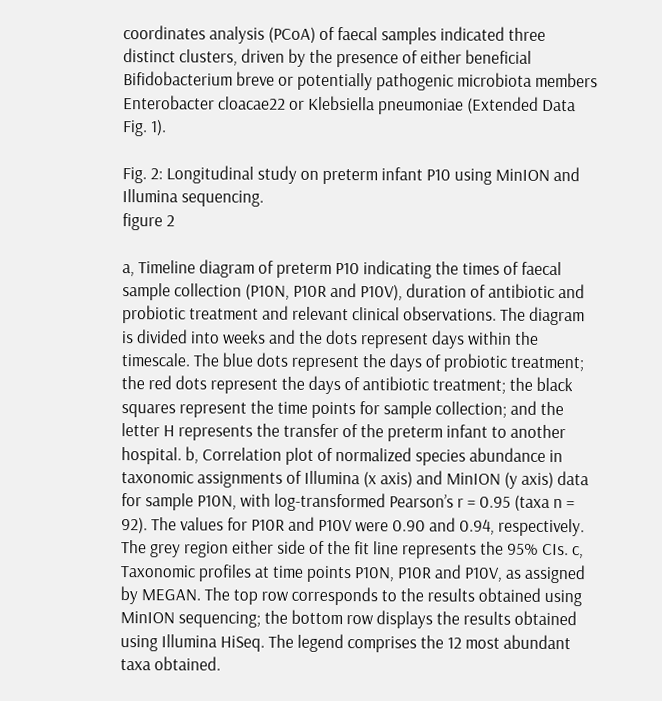coordinates analysis (PCoA) of faecal samples indicated three distinct clusters, driven by the presence of either beneficial Bifidobacterium breve or potentially pathogenic microbiota members Enterobacter cloacae22 or Klebsiella pneumoniae (Extended Data Fig. 1).

Fig. 2: Longitudinal study on preterm infant P10 using MinION and Illumina sequencing.
figure 2

a, Timeline diagram of preterm P10 indicating the times of faecal sample collection (P10N, P10R and P10V), duration of antibiotic and probiotic treatment and relevant clinical observations. The diagram is divided into weeks and the dots represent days within the timescale. The blue dots represent the days of probiotic treatment; the red dots represent the days of antibiotic treatment; the black squares represent the time points for sample collection; and the letter H represents the transfer of the preterm infant to another hospital. b, Correlation plot of normalized species abundance in taxonomic assignments of Illumina (x axis) and MinION (y axis) data for sample P10N, with log-transformed Pearson’s r = 0.95 (taxa n = 92). The values for P10R and P10V were 0.90 and 0.94, respectively. The grey region either side of the fit line represents the 95% CIs. c, Taxonomic profiles at time points P10N, P10R and P10V, as assigned by MEGAN. The top row corresponds to the results obtained using MinION sequencing; the bottom row displays the results obtained using Illumina HiSeq. The legend comprises the 12 most abundant taxa obtained.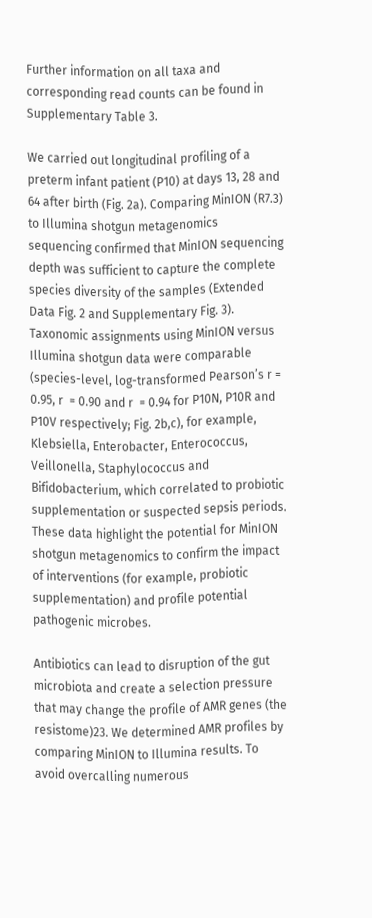Further information on all taxa and corresponding read counts can be found in Supplementary Table 3.

We carried out longitudinal profiling of a preterm infant patient (P10) at days 13, 28 and 64 after birth (Fig. 2a). Comparing MinION (R7.3) to Illumina shotgun metagenomics sequencing confirmed that MinION sequencing depth was sufficient to capture the complete species diversity of the samples (Extended Data Fig. 2 and Supplementary Fig. 3). Taxonomic assignments using MinION versus Illumina shotgun data were comparable (species-level, log-transformed Pearson’s r = 0.95, r  = 0.90 and r  = 0.94 for P10N, P10R and P10V respectively; Fig. 2b,c), for example, Klebsiella, Enterobacter, Enterococcus, Veillonella, Staphylococcus and Bifidobacterium, which correlated to probiotic supplementation or suspected sepsis periods. These data highlight the potential for MinION shotgun metagenomics to confirm the impact of interventions (for example, probiotic supplementation) and profile potential pathogenic microbes.

Antibiotics can lead to disruption of the gut microbiota and create a selection pressure that may change the profile of AMR genes (the resistome)23. We determined AMR profiles by comparing MinION to Illumina results. To avoid overcalling numerous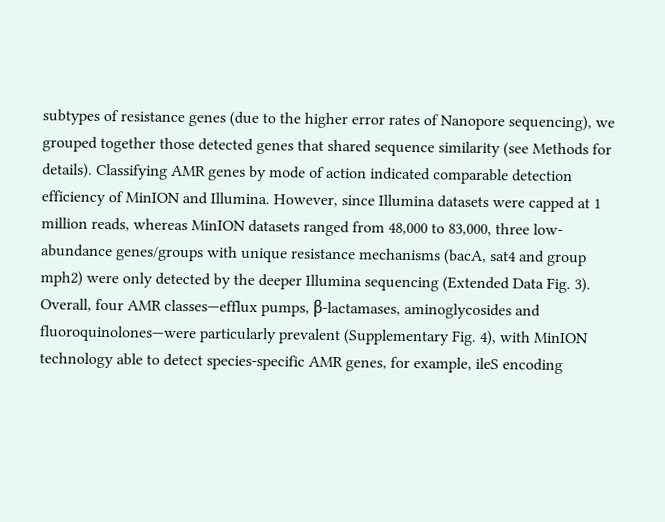subtypes of resistance genes (due to the higher error rates of Nanopore sequencing), we grouped together those detected genes that shared sequence similarity (see Methods for details). Classifying AMR genes by mode of action indicated comparable detection efficiency of MinION and Illumina. However, since Illumina datasets were capped at 1 million reads, whereas MinION datasets ranged from 48,000 to 83,000, three low-abundance genes/groups with unique resistance mechanisms (bacA, sat4 and group mph2) were only detected by the deeper Illumina sequencing (Extended Data Fig. 3). Overall, four AMR classes—efflux pumps, β-lactamases, aminoglycosides and fluoroquinolones—were particularly prevalent (Supplementary Fig. 4), with MinION technology able to detect species-specific AMR genes, for example, ileS encoding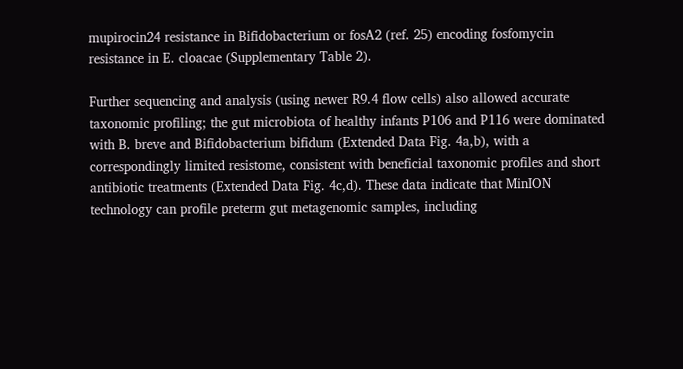mupirocin24 resistance in Bifidobacterium or fosA2 (ref. 25) encoding fosfomycin resistance in E. cloacae (Supplementary Table 2).

Further sequencing and analysis (using newer R9.4 flow cells) also allowed accurate taxonomic profiling; the gut microbiota of healthy infants P106 and P116 were dominated with B. breve and Bifidobacterium bifidum (Extended Data Fig. 4a,b), with a correspondingly limited resistome, consistent with beneficial taxonomic profiles and short antibiotic treatments (Extended Data Fig. 4c,d). These data indicate that MinION technology can profile preterm gut metagenomic samples, including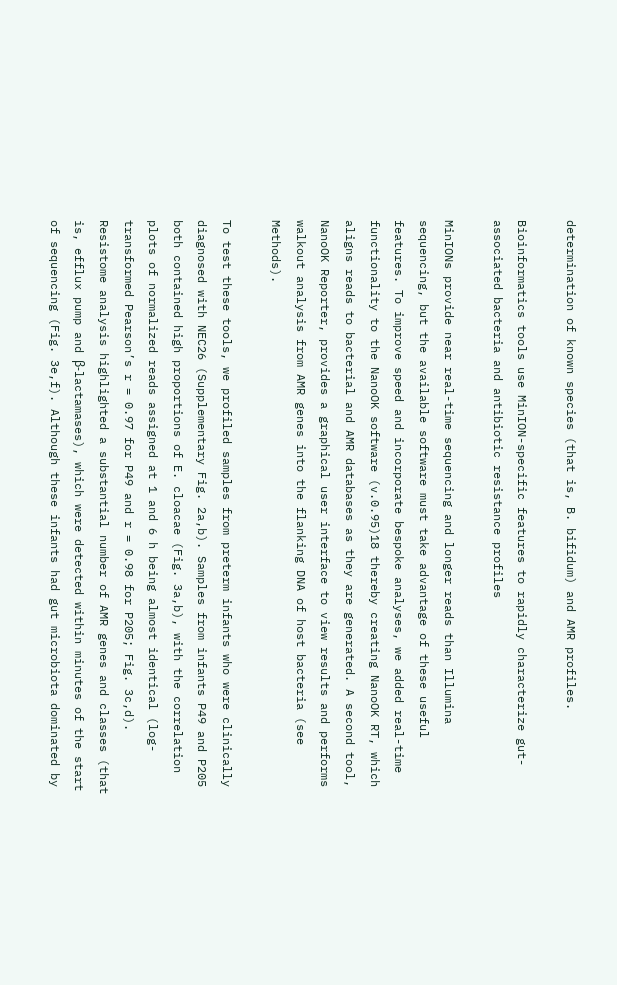determination of known species (that is, B. bifidum) and AMR profiles.

Bioinformatics tools use MinION-specific features to rapidly characterize gut-associated bacteria and antibiotic resistance profiles

MinIONs provide near real-time sequencing and longer reads than Illumina sequencing, but the available software must take advantage of these useful features. To improve speed and incorporate bespoke analyses, we added real-time functionality to the NanoOK software (v.0.95)18 thereby creating NanoOK RT, which aligns reads to bacterial and AMR databases as they are generated. A second tool, NanoOK Reporter, provides a graphical user interface to view results and performs walkout analysis from AMR genes into the flanking DNA of host bacteria (see Methods).

To test these tools, we profiled samples from preterm infants who were clinically diagnosed with NEC26 (Supplementary Fig. 2a,b). Samples from infants P49 and P205 both contained high proportions of E. cloacae (Fig. 3a,b), with the correlation plots of normalized reads assigned at 1 and 6 h being almost identical (log-transformed Pearson’s r = 0.97 for P49 and r = 0.98 for P205; Fig. 3c,d). Resistome analysis highlighted a substantial number of AMR genes and classes (that is, efflux pump and β-lactamases), which were detected within minutes of the start of sequencing (Fig. 3e,f). Although these infants had gut microbiota dominated by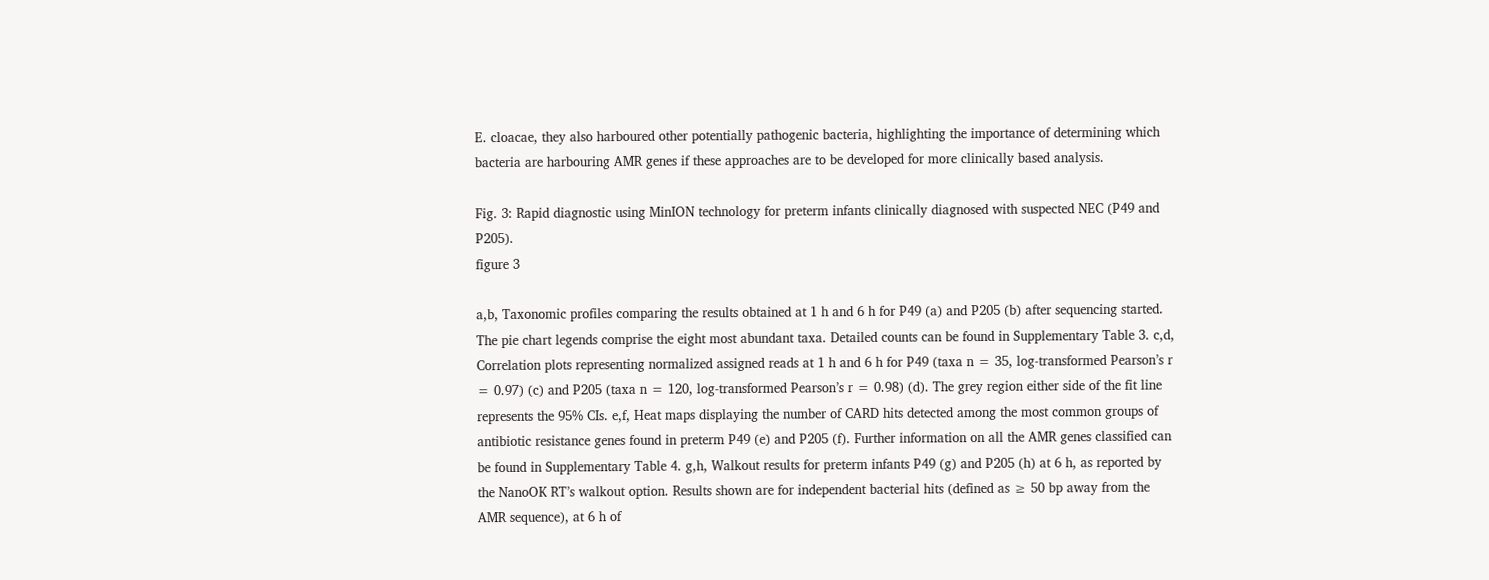E. cloacae, they also harboured other potentially pathogenic bacteria, highlighting the importance of determining which bacteria are harbouring AMR genes if these approaches are to be developed for more clinically based analysis.

Fig. 3: Rapid diagnostic using MinION technology for preterm infants clinically diagnosed with suspected NEC (P49 and P205).
figure 3

a,b, Taxonomic profiles comparing the results obtained at 1 h and 6 h for P49 (a) and P205 (b) after sequencing started. The pie chart legends comprise the eight most abundant taxa. Detailed counts can be found in Supplementary Table 3. c,d, Correlation plots representing normalized assigned reads at 1 h and 6 h for P49 (taxa n = 35, log-transformed Pearson’s r = 0.97) (c) and P205 (taxa n = 120, log-transformed Pearson’s r = 0.98) (d). The grey region either side of the fit line represents the 95% CIs. e,f, Heat maps displaying the number of CARD hits detected among the most common groups of antibiotic resistance genes found in preterm P49 (e) and P205 (f). Further information on all the AMR genes classified can be found in Supplementary Table 4. g,h, Walkout results for preterm infants P49 (g) and P205 (h) at 6 h, as reported by the NanoOK RT’s walkout option. Results shown are for independent bacterial hits (defined as ≥ 50 bp away from the AMR sequence), at 6 h of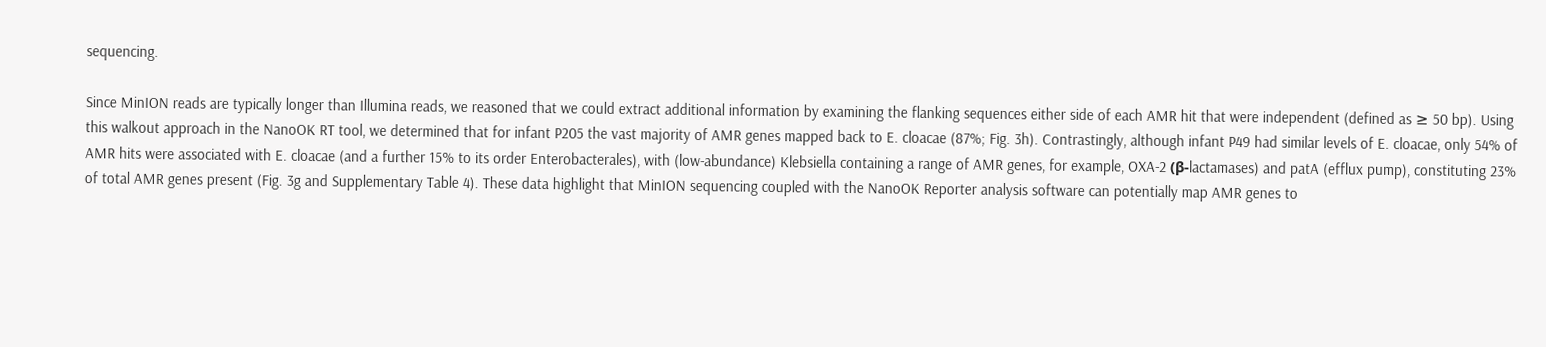sequencing.

Since MinION reads are typically longer than Illumina reads, we reasoned that we could extract additional information by examining the flanking sequences either side of each AMR hit that were independent (defined as ≥ 50 bp). Using this walkout approach in the NanoOK RT tool, we determined that for infant P205 the vast majority of AMR genes mapped back to E. cloacae (87%; Fig. 3h). Contrastingly, although infant P49 had similar levels of E. cloacae, only 54% of AMR hits were associated with E. cloacae (and a further 15% to its order Enterobacterales), with (low-abundance) Klebsiella containing a range of AMR genes, for example, OXA-2 (β-lactamases) and patA (efflux pump), constituting 23% of total AMR genes present (Fig. 3g and Supplementary Table 4). These data highlight that MinION sequencing coupled with the NanoOK Reporter analysis software can potentially map AMR genes to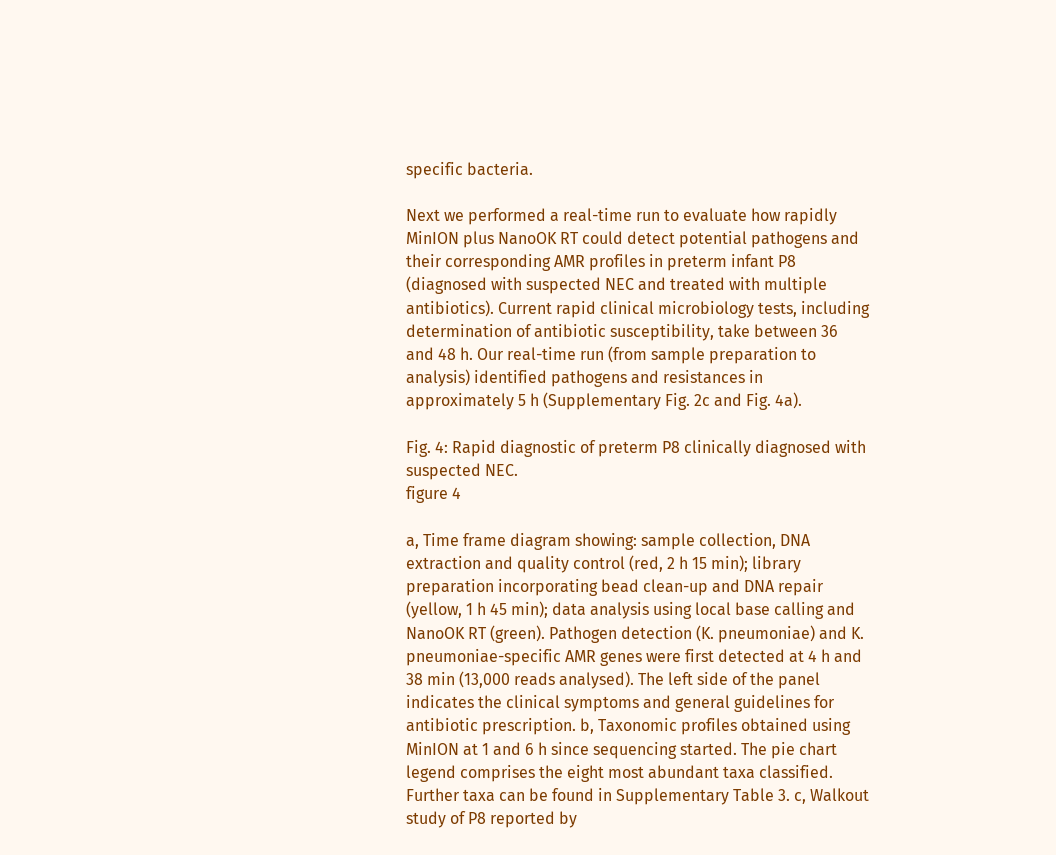specific bacteria.

Next we performed a real-time run to evaluate how rapidly MinION plus NanoOK RT could detect potential pathogens and their corresponding AMR profiles in preterm infant P8 (diagnosed with suspected NEC and treated with multiple antibiotics). Current rapid clinical microbiology tests, including determination of antibiotic susceptibility, take between 36 and 48 h. Our real-time run (from sample preparation to analysis) identified pathogens and resistances in approximately 5 h (Supplementary Fig. 2c and Fig. 4a).

Fig. 4: Rapid diagnostic of preterm P8 clinically diagnosed with suspected NEC.
figure 4

a, Time frame diagram showing: sample collection, DNA extraction and quality control (red, 2 h 15 min); library preparation incorporating bead clean-up and DNA repair (yellow, 1 h 45 min); data analysis using local base calling and NanoOK RT (green). Pathogen detection (K. pneumoniae) and K. pneumoniae-specific AMR genes were first detected at 4 h and 38 min (13,000 reads analysed). The left side of the panel indicates the clinical symptoms and general guidelines for antibiotic prescription. b, Taxonomic profiles obtained using MinION at 1 and 6 h since sequencing started. The pie chart legend comprises the eight most abundant taxa classified. Further taxa can be found in Supplementary Table 3. c, Walkout study of P8 reported by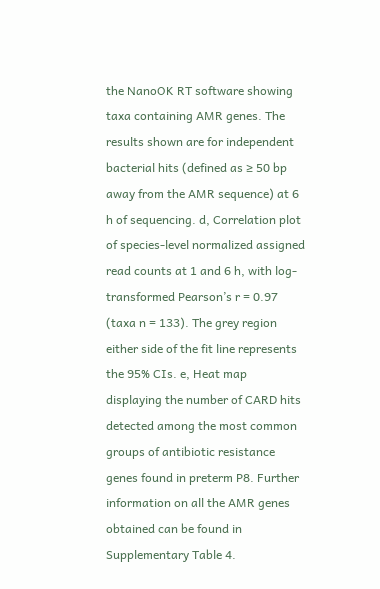the NanoOK RT software showing taxa containing AMR genes. The results shown are for independent bacterial hits (defined as ≥ 50 bp away from the AMR sequence) at 6 h of sequencing. d, Correlation plot of species-level normalized assigned read counts at 1 and 6 h, with log-transformed Pearson’s r = 0.97 (taxa n = 133). The grey region either side of the fit line represents the 95% CIs. e, Heat map displaying the number of CARD hits detected among the most common groups of antibiotic resistance genes found in preterm P8. Further information on all the AMR genes obtained can be found in Supplementary Table 4.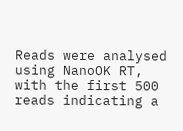Reads were analysed using NanoOK RT, with the first 500 reads indicating a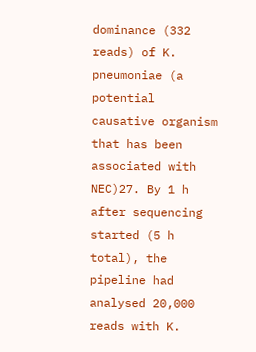dominance (332 reads) of K. pneumoniae (a potential causative organism that has been associated with NEC)27. By 1 h after sequencing started (5 h total), the pipeline had analysed 20,000 reads with K.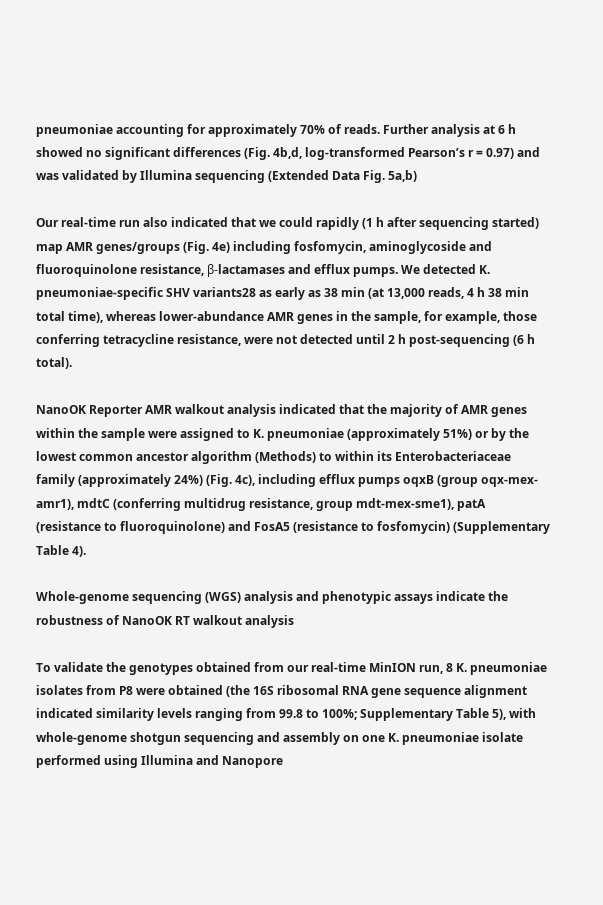pneumoniae accounting for approximately 70% of reads. Further analysis at 6 h showed no significant differences (Fig. 4b,d, log-transformed Pearson’s r = 0.97) and was validated by Illumina sequencing (Extended Data Fig. 5a,b)

Our real-time run also indicated that we could rapidly (1 h after sequencing started) map AMR genes/groups (Fig. 4e) including fosfomycin, aminoglycoside and fluoroquinolone resistance, β-lactamases and efflux pumps. We detected K. pneumoniae-specific SHV variants28 as early as 38 min (at 13,000 reads, 4 h 38 min total time), whereas lower-abundance AMR genes in the sample, for example, those conferring tetracycline resistance, were not detected until 2 h post-sequencing (6 h total).

NanoOK Reporter AMR walkout analysis indicated that the majority of AMR genes within the sample were assigned to K. pneumoniae (approximately 51%) or by the lowest common ancestor algorithm (Methods) to within its Enterobacteriaceae family (approximately 24%) (Fig. 4c), including efflux pumps oqxB (group oqx-mex-amr1), mdtC (conferring multidrug resistance, group mdt-mex-sme1), patA (resistance to fluoroquinolone) and FosA5 (resistance to fosfomycin) (Supplementary Table 4).

Whole-genome sequencing (WGS) analysis and phenotypic assays indicate the robustness of NanoOK RT walkout analysis

To validate the genotypes obtained from our real-time MinION run, 8 K. pneumoniae isolates from P8 were obtained (the 16S ribosomal RNA gene sequence alignment indicated similarity levels ranging from 99.8 to 100%; Supplementary Table 5), with whole-genome shotgun sequencing and assembly on one K. pneumoniae isolate performed using Illumina and Nanopore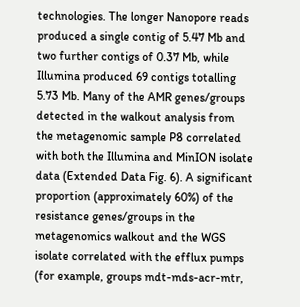technologies. The longer Nanopore reads produced a single contig of 5.47 Mb and two further contigs of 0.37 Mb, while Illumina produced 69 contigs totalling 5.73 Mb. Many of the AMR genes/groups detected in the walkout analysis from the metagenomic sample P8 correlated with both the Illumina and MinION isolate data (Extended Data Fig. 6). A significant proportion (approximately 60%) of the resistance genes/groups in the metagenomics walkout and the WGS isolate correlated with the efflux pumps (for example, groups mdt-mds-acr-mtr,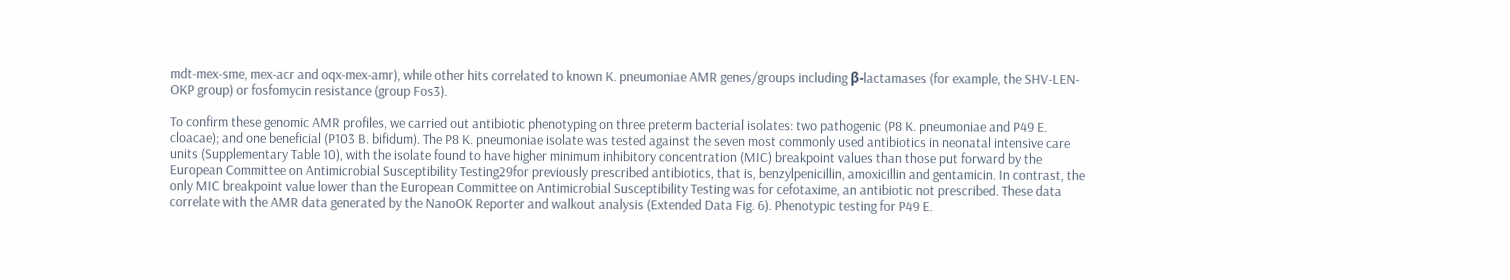mdt-mex-sme, mex-acr and oqx-mex-amr), while other hits correlated to known K. pneumoniae AMR genes/groups including β-lactamases (for example, the SHV-LEN-OKP group) or fosfomycin resistance (group Fos3).

To confirm these genomic AMR profiles, we carried out antibiotic phenotyping on three preterm bacterial isolates: two pathogenic (P8 K. pneumoniae and P49 E. cloacae); and one beneficial (P103 B. bifidum). The P8 K. pneumoniae isolate was tested against the seven most commonly used antibiotics in neonatal intensive care units (Supplementary Table 10), with the isolate found to have higher minimum inhibitory concentration (MIC) breakpoint values than those put forward by the European Committee on Antimicrobial Susceptibility Testing29for previously prescribed antibiotics, that is, benzylpenicillin, amoxicillin and gentamicin. In contrast, the only MIC breakpoint value lower than the European Committee on Antimicrobial Susceptibility Testing was for cefotaxime, an antibiotic not prescribed. These data correlate with the AMR data generated by the NanoOK Reporter and walkout analysis (Extended Data Fig. 6). Phenotypic testing for P49 E.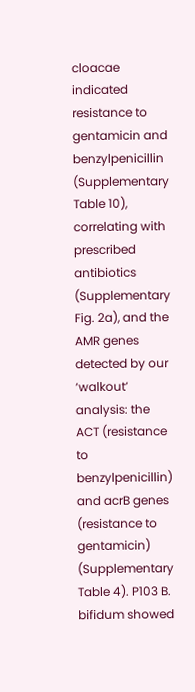cloacae indicated resistance to gentamicin and benzylpenicillin (Supplementary Table 10), correlating with prescribed antibiotics (Supplementary Fig. 2a), and the AMR genes detected by our ‘walkout’ analysis: the ACT (resistance to benzylpenicillin) and acrB genes (resistance to gentamicin) (Supplementary Table 4). P103 B. bifidum showed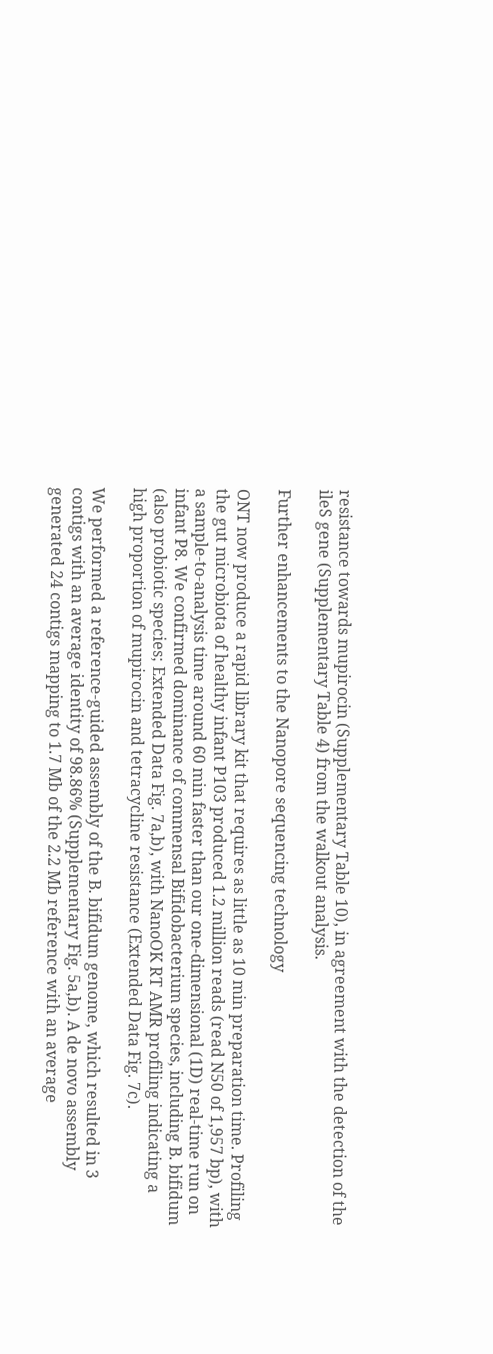resistance towards mupirocin (Supplementary Table 10), in agreement with the detection of the ileS gene (Supplementary Table 4) from the walkout analysis.

Further enhancements to the Nanopore sequencing technology

ONT now produce a rapid library kit that requires as little as 10 min preparation time. Profiling the gut microbiota of healthy infant P103 produced 1.2 million reads (read N50 of 1,957 bp), with a sample-to-analysis time around 60 min faster than our one-dimensional (1D) real-time run on infant P8. We confirmed dominance of commensal Bifidobacterium species, including B. bifidum (also probiotic species; Extended Data Fig. 7a,b), with NanoOK RT AMR profiling indicating a high proportion of mupirocin and tetracycline resistance (Extended Data Fig. 7c).

We performed a reference-guided assembly of the B. bifidum genome, which resulted in 3 contigs with an average identity of 98.86% (Supplementary Fig. 5a,b). A de novo assembly generated 24 contigs mapping to 1.7 Mb of the 2.2 Mb reference with an average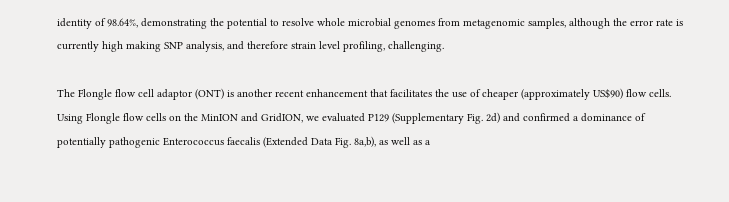identity of 98.64%, demonstrating the potential to resolve whole microbial genomes from metagenomic samples, although the error rate is currently high making SNP analysis, and therefore strain level profiling, challenging.

The Flongle flow cell adaptor (ONT) is another recent enhancement that facilitates the use of cheaper (approximately US$90) flow cells. Using Flongle flow cells on the MinION and GridION, we evaluated P129 (Supplementary Fig. 2d) and confirmed a dominance of potentially pathogenic Enterococcus faecalis (Extended Data Fig. 8a,b), as well as a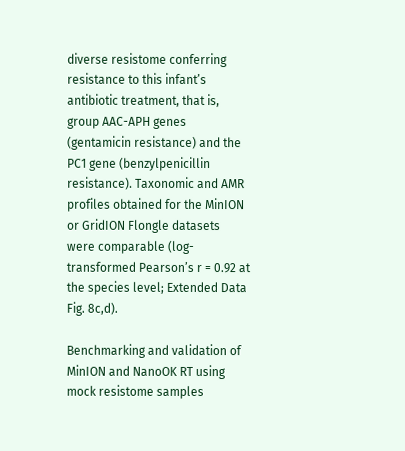diverse resistome conferring resistance to this infant’s antibiotic treatment, that is, group AAC-APH genes (gentamicin resistance) and the PC1 gene (benzylpenicillin resistance). Taxonomic and AMR profiles obtained for the MinION or GridION Flongle datasets were comparable (log-transformed Pearson’s r = 0.92 at the species level; Extended Data Fig. 8c,d).

Benchmarking and validation of MinION and NanoOK RT using mock resistome samples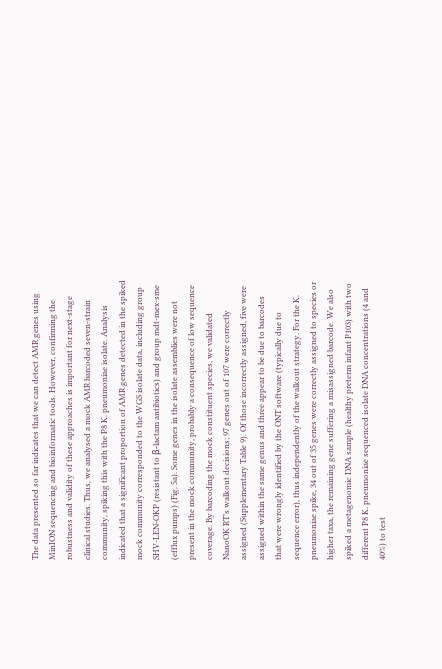The data presented so far indicates that we can detect AMR genes using MinION sequencing and bioinformatic tools. However, confirming the robustness and validity of these approaches is important for next-stage clinical studies. Thus, we analysed a mock AMR barcoded seven-strain community, spiking this with the P8 K. pneumoniae isolate. Analysis indicated that a significant proportion of AMR genes detected in the spiked mock community corresponded to the WGS isolate data, including group SHV-LEN-OKP (resistant to β-lactam antibiotics) and group mdt-mex-sme (efflux pumps) (Fig. 5a). Some genes in the isolate assemblies were not present in the mock community, probably a consequence of low sequence coverage. By barcoding the mock constituent species, we validated NanoOK RT’s walkout decisions; 97 genes out of 107 were correctly assigned (Supplementary Table 9). Of those incorrectly assigned, five were assigned within the same genus and three appear to be due to barcodes that were wrongly identified by the ONT software (typically due to sequence error), thus independently of the walkout strategy. For the K. pneumoniae spike, 34 out of 35 genes were correctly assigned to species or higher taxa, the remaining gene suffering a misassigned barcode. We also spiked a metagenomic DNA sample (healthy preterm infant P103) with two different P8 K. pneumoniae sequenced isolate DNA concentrations (4 and 40%) to test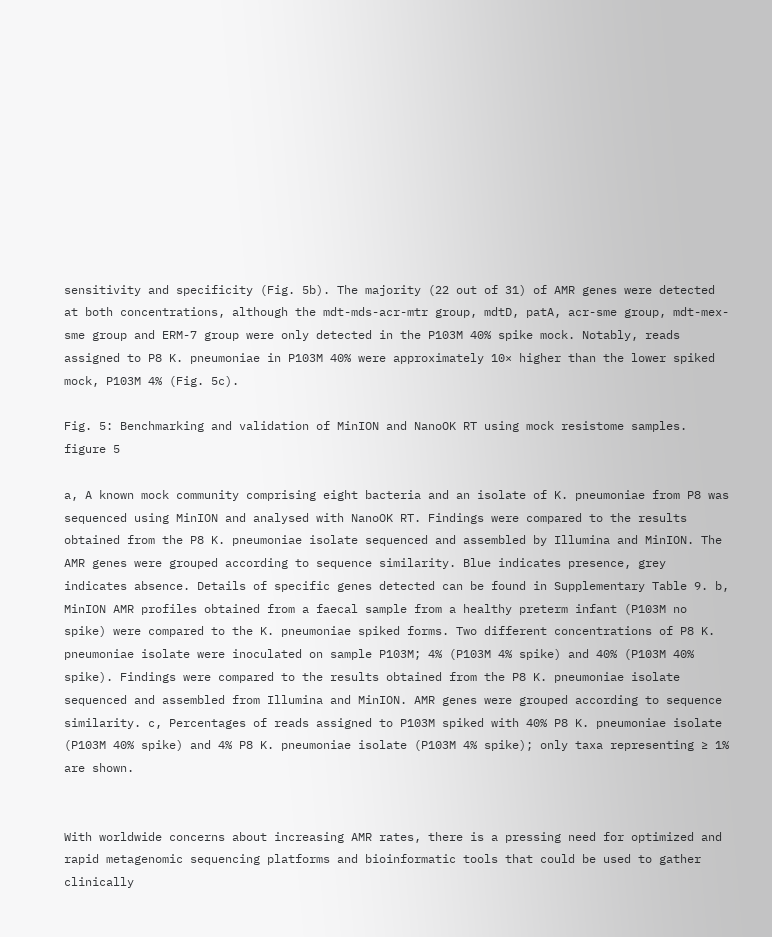sensitivity and specificity (Fig. 5b). The majority (22 out of 31) of AMR genes were detected at both concentrations, although the mdt-mds-acr-mtr group, mdtD, patA, acr-sme group, mdt-mex-sme group and ERM-7 group were only detected in the P103M 40% spike mock. Notably, reads assigned to P8 K. pneumoniae in P103M 40% were approximately 10× higher than the lower spiked mock, P103M 4% (Fig. 5c).

Fig. 5: Benchmarking and validation of MinION and NanoOK RT using mock resistome samples.
figure 5

a, A known mock community comprising eight bacteria and an isolate of K. pneumoniae from P8 was sequenced using MinION and analysed with NanoOK RT. Findings were compared to the results obtained from the P8 K. pneumoniae isolate sequenced and assembled by Illumina and MinION. The AMR genes were grouped according to sequence similarity. Blue indicates presence, grey indicates absence. Details of specific genes detected can be found in Supplementary Table 9. b, MinION AMR profiles obtained from a faecal sample from a healthy preterm infant (P103M no spike) were compared to the K. pneumoniae spiked forms. Two different concentrations of P8 K. pneumoniae isolate were inoculated on sample P103M; 4% (P103M 4% spike) and 40% (P103M 40% spike). Findings were compared to the results obtained from the P8 K. pneumoniae isolate sequenced and assembled from Illumina and MinION. AMR genes were grouped according to sequence similarity. c, Percentages of reads assigned to P103M spiked with 40% P8 K. pneumoniae isolate (P103M 40% spike) and 4% P8 K. pneumoniae isolate (P103M 4% spike); only taxa representing ≥ 1% are shown.


With worldwide concerns about increasing AMR rates, there is a pressing need for optimized and rapid metagenomic sequencing platforms and bioinformatic tools that could be used to gather clinically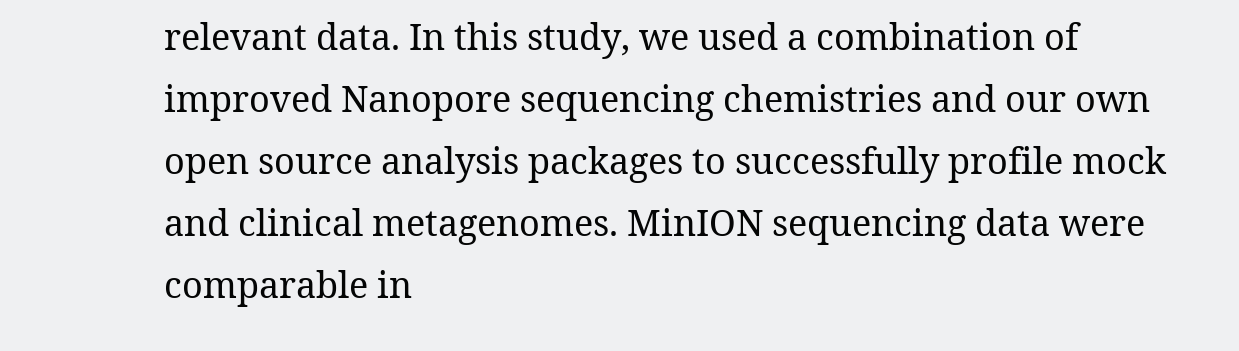relevant data. In this study, we used a combination of improved Nanopore sequencing chemistries and our own open source analysis packages to successfully profile mock and clinical metagenomes. MinION sequencing data were comparable in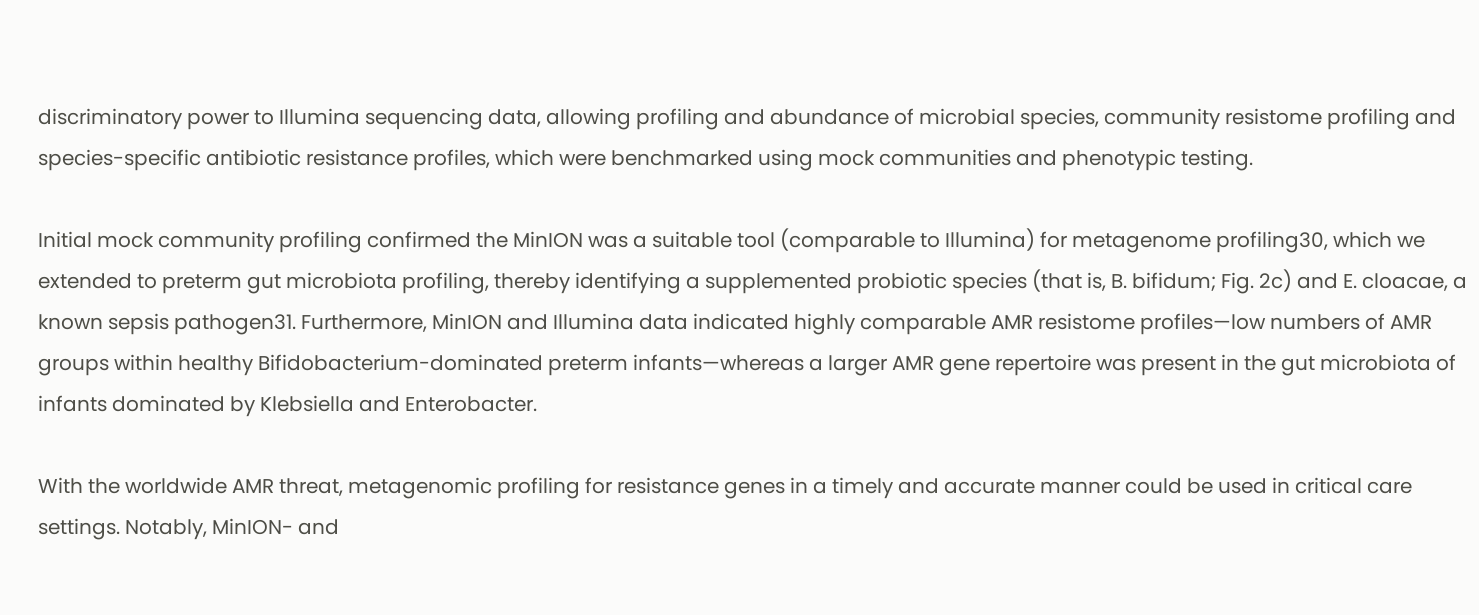discriminatory power to Illumina sequencing data, allowing profiling and abundance of microbial species, community resistome profiling and species-specific antibiotic resistance profiles, which were benchmarked using mock communities and phenotypic testing.

Initial mock community profiling confirmed the MinION was a suitable tool (comparable to Illumina) for metagenome profiling30, which we extended to preterm gut microbiota profiling, thereby identifying a supplemented probiotic species (that is, B. bifidum; Fig. 2c) and E. cloacae, a known sepsis pathogen31. Furthermore, MinION and Illumina data indicated highly comparable AMR resistome profiles—low numbers of AMR groups within healthy Bifidobacterium-dominated preterm infants—whereas a larger AMR gene repertoire was present in the gut microbiota of infants dominated by Klebsiella and Enterobacter.

With the worldwide AMR threat, metagenomic profiling for resistance genes in a timely and accurate manner could be used in critical care settings. Notably, MinION- and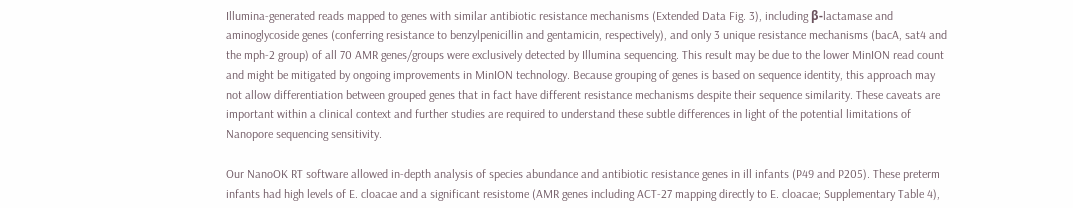Illumina-generated reads mapped to genes with similar antibiotic resistance mechanisms (Extended Data Fig. 3), including β-lactamase and aminoglycoside genes (conferring resistance to benzylpenicillin and gentamicin, respectively), and only 3 unique resistance mechanisms (bacA, sat4 and the mph-2 group) of all 70 AMR genes/groups were exclusively detected by Illumina sequencing. This result may be due to the lower MinION read count and might be mitigated by ongoing improvements in MinION technology. Because grouping of genes is based on sequence identity, this approach may not allow differentiation between grouped genes that in fact have different resistance mechanisms despite their sequence similarity. These caveats are important within a clinical context and further studies are required to understand these subtle differences in light of the potential limitations of Nanopore sequencing sensitivity.

Our NanoOK RT software allowed in-depth analysis of species abundance and antibiotic resistance genes in ill infants (P49 and P205). These preterm infants had high levels of E. cloacae and a significant resistome (AMR genes including ACT-27 mapping directly to E. cloacae; Supplementary Table 4),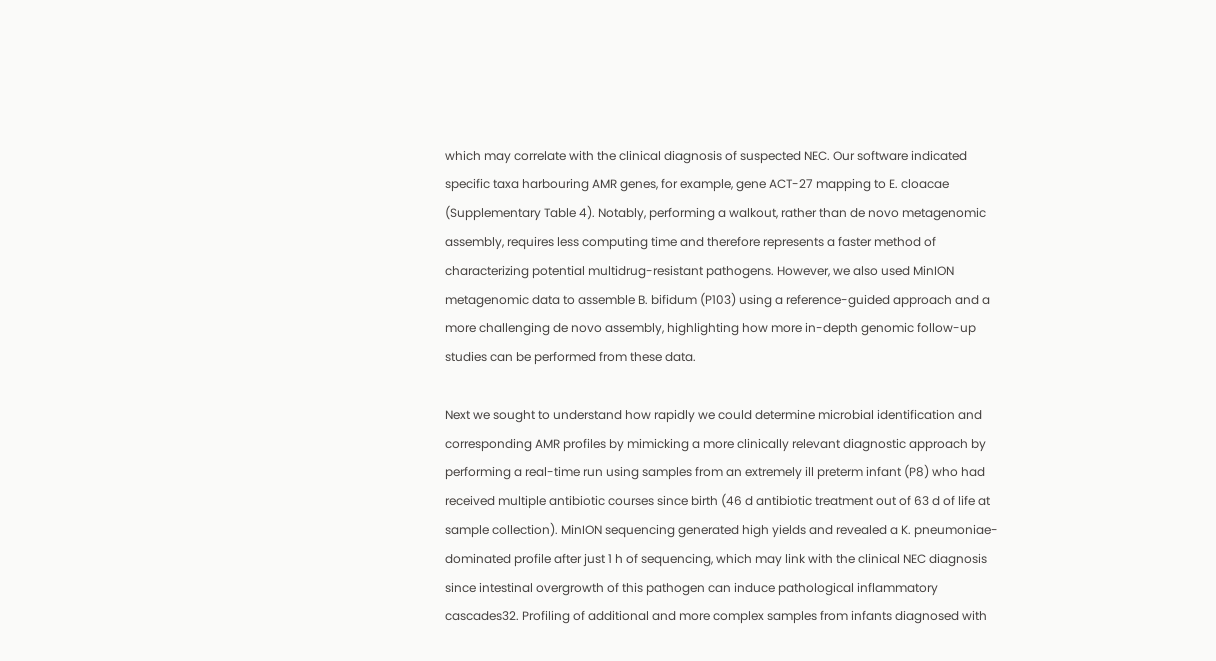which may correlate with the clinical diagnosis of suspected NEC. Our software indicated specific taxa harbouring AMR genes, for example, gene ACT-27 mapping to E. cloacae (Supplementary Table 4). Notably, performing a walkout, rather than de novo metagenomic assembly, requires less computing time and therefore represents a faster method of characterizing potential multidrug-resistant pathogens. However, we also used MinION metagenomic data to assemble B. bifidum (P103) using a reference-guided approach and a more challenging de novo assembly, highlighting how more in-depth genomic follow-up studies can be performed from these data.

Next we sought to understand how rapidly we could determine microbial identification and corresponding AMR profiles by mimicking a more clinically relevant diagnostic approach by performing a real-time run using samples from an extremely ill preterm infant (P8) who had received multiple antibiotic courses since birth (46 d antibiotic treatment out of 63 d of life at sample collection). MinION sequencing generated high yields and revealed a K. pneumoniae-dominated profile after just 1 h of sequencing, which may link with the clinical NEC diagnosis since intestinal overgrowth of this pathogen can induce pathological inflammatory cascades32. Profiling of additional and more complex samples from infants diagnosed with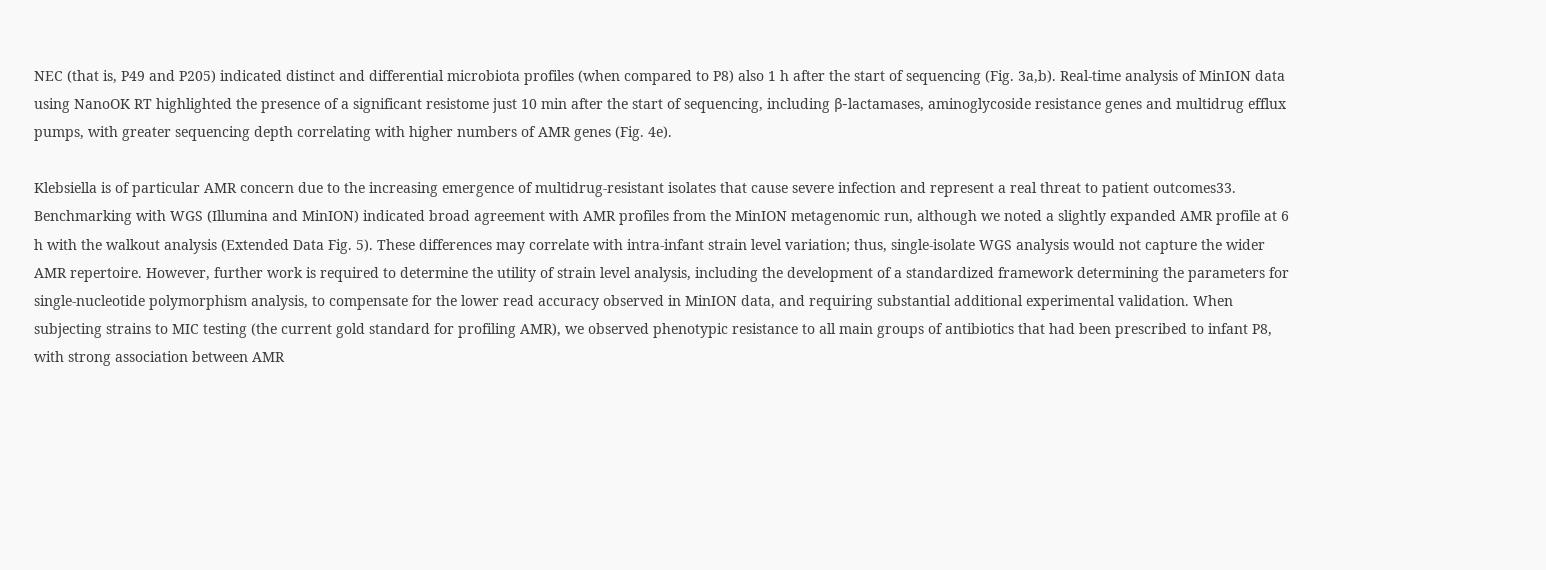NEC (that is, P49 and P205) indicated distinct and differential microbiota profiles (when compared to P8) also 1 h after the start of sequencing (Fig. 3a,b). Real-time analysis of MinION data using NanoOK RT highlighted the presence of a significant resistome just 10 min after the start of sequencing, including β-lactamases, aminoglycoside resistance genes and multidrug efflux pumps, with greater sequencing depth correlating with higher numbers of AMR genes (Fig. 4e).

Klebsiella is of particular AMR concern due to the increasing emergence of multidrug-resistant isolates that cause severe infection and represent a real threat to patient outcomes33. Benchmarking with WGS (Illumina and MinION) indicated broad agreement with AMR profiles from the MinION metagenomic run, although we noted a slightly expanded AMR profile at 6 h with the walkout analysis (Extended Data Fig. 5). These differences may correlate with intra-infant strain level variation; thus, single-isolate WGS analysis would not capture the wider AMR repertoire. However, further work is required to determine the utility of strain level analysis, including the development of a standardized framework determining the parameters for single-nucleotide polymorphism analysis, to compensate for the lower read accuracy observed in MinION data, and requiring substantial additional experimental validation. When subjecting strains to MIC testing (the current gold standard for profiling AMR), we observed phenotypic resistance to all main groups of antibiotics that had been prescribed to infant P8, with strong association between AMR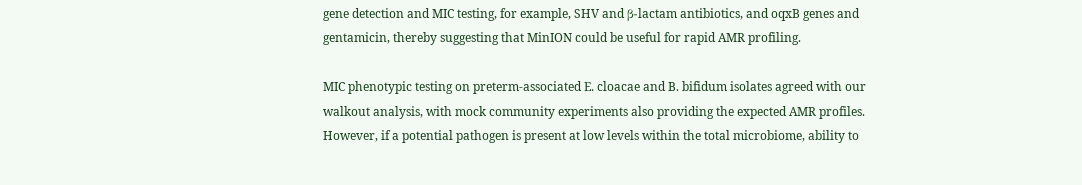gene detection and MIC testing, for example, SHV and β-lactam antibiotics, and oqxB genes and gentamicin, thereby suggesting that MinION could be useful for rapid AMR profiling.

MIC phenotypic testing on preterm-associated E. cloacae and B. bifidum isolates agreed with our walkout analysis, with mock community experiments also providing the expected AMR profiles. However, if a potential pathogen is present at low levels within the total microbiome, ability to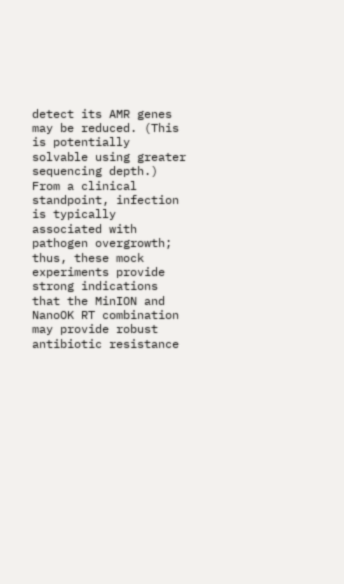detect its AMR genes may be reduced. (This is potentially solvable using greater sequencing depth.) From a clinical standpoint, infection is typically associated with pathogen overgrowth; thus, these mock experiments provide strong indications that the MinION and NanoOK RT combination may provide robust antibiotic resistance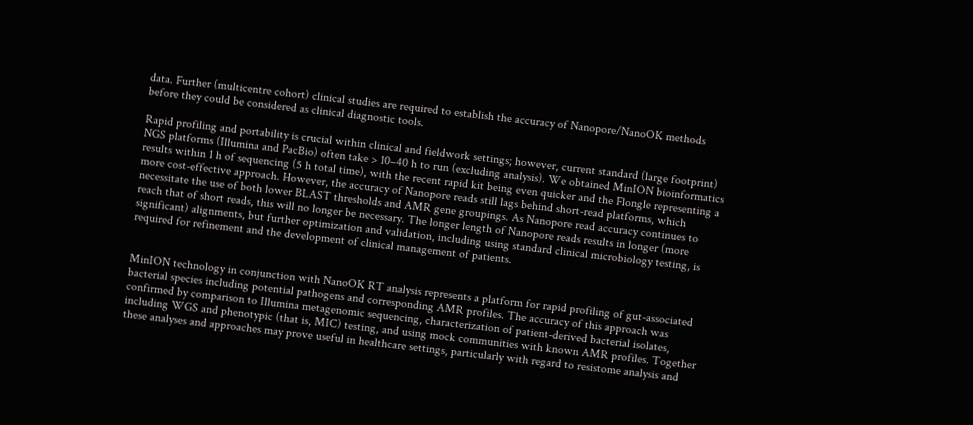data. Further (multicentre cohort) clinical studies are required to establish the accuracy of Nanopore/NanoOK methods before they could be considered as clinical diagnostic tools.

Rapid profiling and portability is crucial within clinical and fieldwork settings; however, current standard (large footprint) NGS platforms (Illumina and PacBio) often take > 10–40 h to run (excluding analysis). We obtained MinION bioinformatics results within 1 h of sequencing (5 h total time), with the recent rapid kit being even quicker and the Flongle representing a more cost-effective approach. However, the accuracy of Nanopore reads still lags behind short-read platforms, which necessitate the use of both lower BLAST thresholds and AMR gene groupings. As Nanopore read accuracy continues to reach that of short reads, this will no longer be necessary. The longer length of Nanopore reads results in longer (more significant) alignments, but further optimization and validation, including using standard clinical microbiology testing, is required for refinement and the development of clinical management of patients.


MinION technology in conjunction with NanoOK RT analysis represents a platform for rapid profiling of gut-associated bacterial species including potential pathogens and corresponding AMR profiles. The accuracy of this approach was confirmed by comparison to Illumina metagenomic sequencing, characterization of patient-derived bacterial isolates, including WGS and phenotypic (that is, MIC) testing, and using mock communities with known AMR profiles. Together these analyses and approaches may prove useful in healthcare settings, particularly with regard to resistome analysis and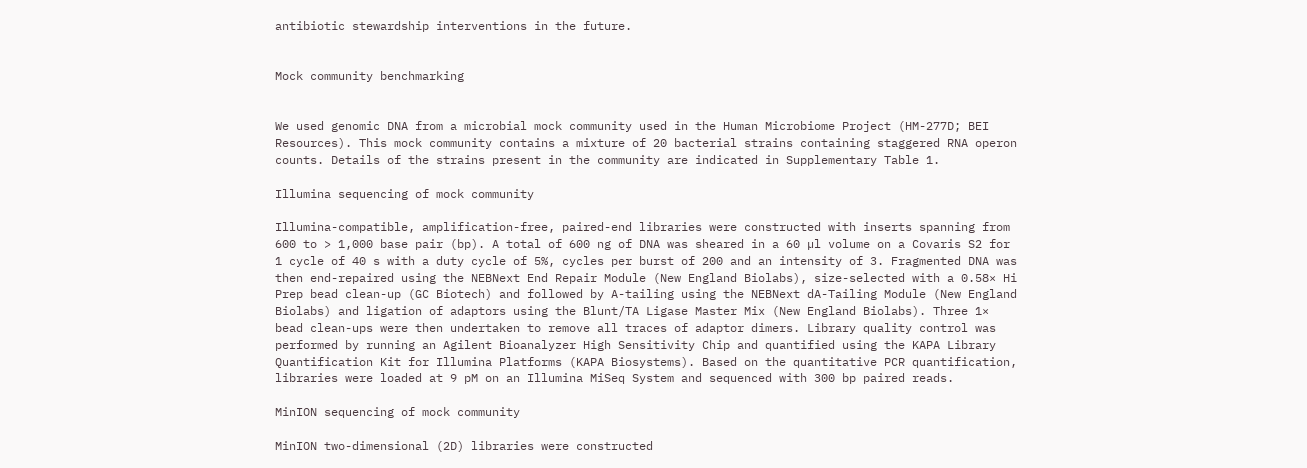antibiotic stewardship interventions in the future.


Mock community benchmarking


We used genomic DNA from a microbial mock community used in the Human Microbiome Project (HM-277D; BEI Resources). This mock community contains a mixture of 20 bacterial strains containing staggered RNA operon counts. Details of the strains present in the community are indicated in Supplementary Table 1.

Illumina sequencing of mock community

Illumina-compatible, amplification-free, paired-end libraries were constructed with inserts spanning from 600 to > 1,000 base pair (bp). A total of 600 ng of DNA was sheared in a 60 µl volume on a Covaris S2 for 1 cycle of 40 s with a duty cycle of 5%, cycles per burst of 200 and an intensity of 3. Fragmented DNA was then end-repaired using the NEBNext End Repair Module (New England Biolabs), size-selected with a 0.58× Hi Prep bead clean-up (GC Biotech) and followed by A-tailing using the NEBNext dA-Tailing Module (New England Biolabs) and ligation of adaptors using the Blunt/TA Ligase Master Mix (New England Biolabs). Three 1× bead clean-ups were then undertaken to remove all traces of adaptor dimers. Library quality control was performed by running an Agilent Bioanalyzer High Sensitivity Chip and quantified using the KAPA Library Quantification Kit for Illumina Platforms (KAPA Biosystems). Based on the quantitative PCR quantification, libraries were loaded at 9 pM on an Illumina MiSeq System and sequenced with 300 bp paired reads.

MinION sequencing of mock community

MinION two-dimensional (2D) libraries were constructed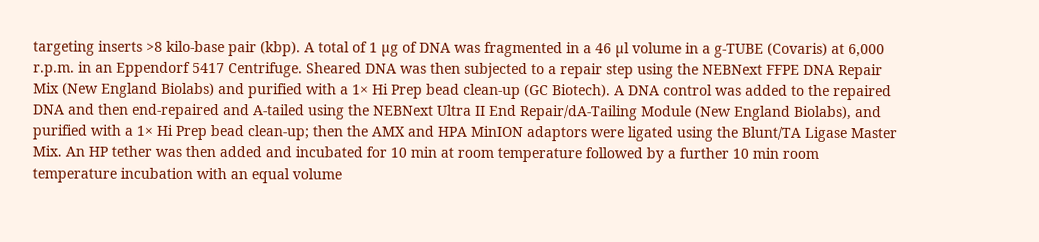targeting inserts >8 kilo-base pair (kbp). A total of 1 µg of DNA was fragmented in a 46 µl volume in a g-TUBE (Covaris) at 6,000 r.p.m. in an Eppendorf 5417 Centrifuge. Sheared DNA was then subjected to a repair step using the NEBNext FFPE DNA Repair Mix (New England Biolabs) and purified with a 1× Hi Prep bead clean-up (GC Biotech). A DNA control was added to the repaired DNA and then end-repaired and A-tailed using the NEBNext Ultra II End Repair/dA-Tailing Module (New England Biolabs), and purified with a 1× Hi Prep bead clean-up; then the AMX and HPA MinION adaptors were ligated using the Blunt/TA Ligase Master Mix. An HP tether was then added and incubated for 10 min at room temperature followed by a further 10 min room temperature incubation with an equal volume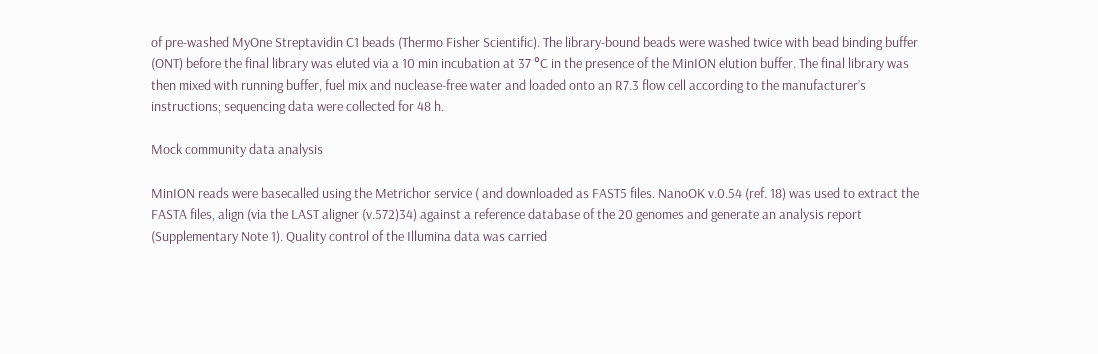of pre-washed MyOne Streptavidin C1 beads (Thermo Fisher Scientific). The library-bound beads were washed twice with bead binding buffer (ONT) before the final library was eluted via a 10 min incubation at 37 °C in the presence of the MinION elution buffer. The final library was then mixed with running buffer, fuel mix and nuclease-free water and loaded onto an R7.3 flow cell according to the manufacturer’s instructions; sequencing data were collected for 48 h.

Mock community data analysis

MinION reads were basecalled using the Metrichor service ( and downloaded as FAST5 files. NanoOK v.0.54 (ref. 18) was used to extract the FASTA files, align (via the LAST aligner (v.572)34) against a reference database of the 20 genomes and generate an analysis report (Supplementary Note 1). Quality control of the Illumina data was carried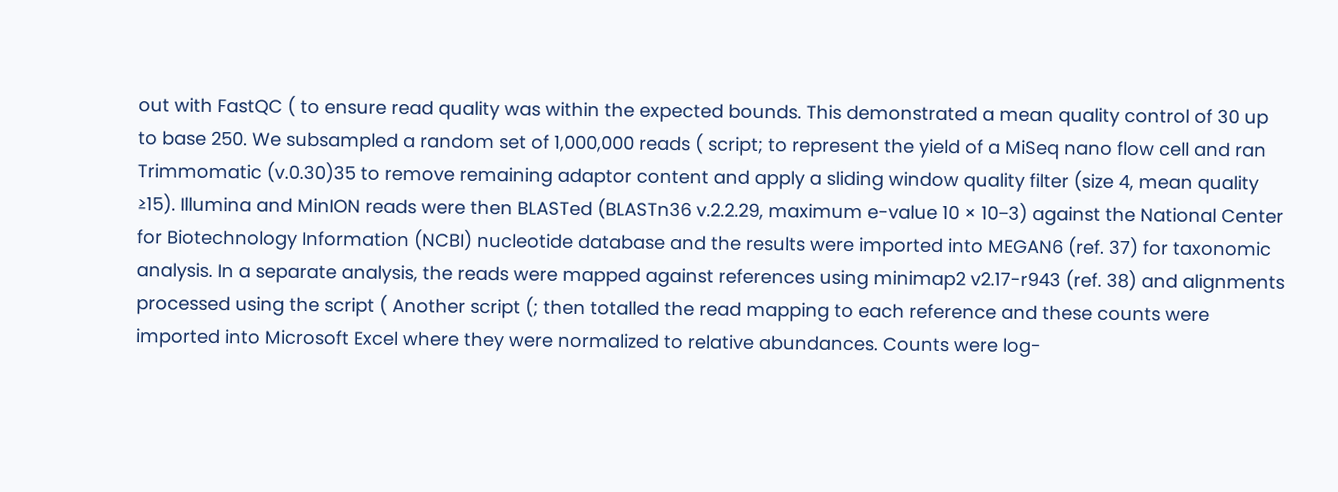out with FastQC ( to ensure read quality was within the expected bounds. This demonstrated a mean quality control of 30 up to base 250. We subsampled a random set of 1,000,000 reads ( script; to represent the yield of a MiSeq nano flow cell and ran Trimmomatic (v.0.30)35 to remove remaining adaptor content and apply a sliding window quality filter (size 4, mean quality ≥15). Illumina and MinION reads were then BLASTed (BLASTn36 v.2.2.29, maximum e-value 10 × 10−3) against the National Center for Biotechnology Information (NCBI) nucleotide database and the results were imported into MEGAN6 (ref. 37) for taxonomic analysis. In a separate analysis, the reads were mapped against references using minimap2 v2.17-r943 (ref. 38) and alignments processed using the script ( Another script (; then totalled the read mapping to each reference and these counts were imported into Microsoft Excel where they were normalized to relative abundances. Counts were log-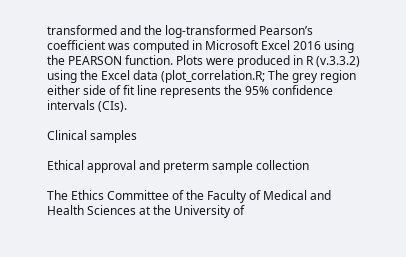transformed and the log-transformed Pearson’s coefficient was computed in Microsoft Excel 2016 using the PEARSON function. Plots were produced in R (v.3.3.2) using the Excel data (plot_correlation.R; The grey region either side of fit line represents the 95% confidence intervals (CIs).

Clinical samples

Ethical approval and preterm sample collection

The Ethics Committee of the Faculty of Medical and Health Sciences at the University of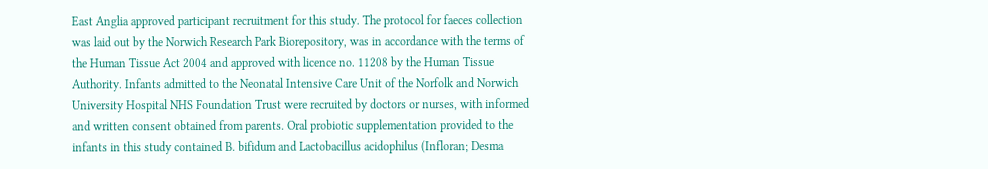East Anglia approved participant recruitment for this study. The protocol for faeces collection was laid out by the Norwich Research Park Biorepository, was in accordance with the terms of the Human Tissue Act 2004 and approved with licence no. 11208 by the Human Tissue Authority. Infants admitted to the Neonatal Intensive Care Unit of the Norfolk and Norwich University Hospital NHS Foundation Trust were recruited by doctors or nurses, with informed and written consent obtained from parents. Oral probiotic supplementation provided to the infants in this study contained B. bifidum and Lactobacillus acidophilus (Infloran; Desma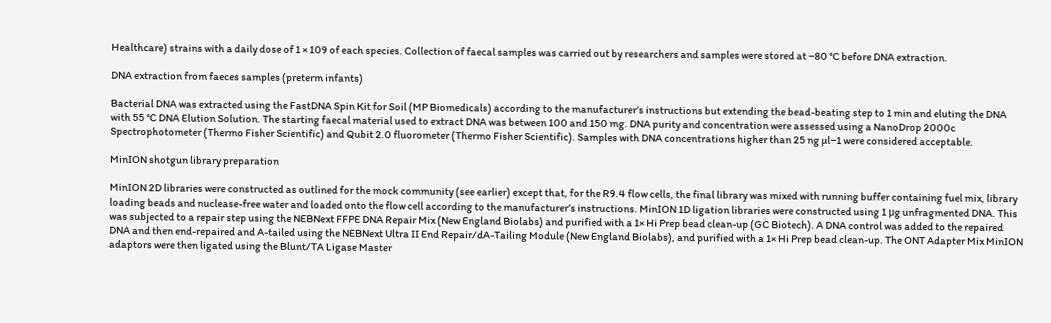Healthcare) strains with a daily dose of 1 × 109 of each species. Collection of faecal samples was carried out by researchers and samples were stored at −80 °C before DNA extraction.

DNA extraction from faeces samples (preterm infants)

Bacterial DNA was extracted using the FastDNA Spin Kit for Soil (MP Biomedicals) according to the manufacturer’s instructions but extending the bead-beating step to 1 min and eluting the DNA with 55 °C DNA Elution Solution. The starting faecal material used to extract DNA was between 100 and 150 mg. DNA purity and concentration were assessed using a NanoDrop 2000c Spectrophotometer (Thermo Fisher Scientific) and Qubit 2.0 fluorometer (Thermo Fisher Scientific). Samples with DNA concentrations higher than 25 ng µl−1 were considered acceptable.

MinION shotgun library preparation

MinION 2D libraries were constructed as outlined for the mock community (see earlier) except that, for the R9.4 flow cells, the final library was mixed with running buffer containing fuel mix, library loading beads and nuclease-free water and loaded onto the flow cell according to the manufacturer’s instructions. MinION 1D ligation libraries were constructed using 1 μg unfragmented DNA. This was subjected to a repair step using the NEBNext FFPE DNA Repair Mix (New England Biolabs) and purified with a 1× Hi Prep bead clean-up (GC Biotech). A DNA control was added to the repaired DNA and then end-repaired and A-tailed using the NEBNext Ultra II End Repair/dA-Tailing Module (New England Biolabs), and purified with a 1× Hi Prep bead clean-up. The ONT Adapter Mix MinION adaptors were then ligated using the Blunt/TA Ligase Master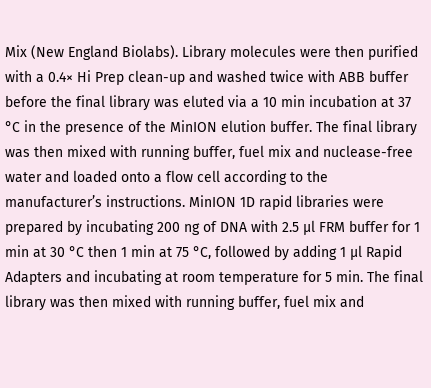Mix (New England Biolabs). Library molecules were then purified with a 0.4× Hi Prep clean-up and washed twice with ABB buffer before the final library was eluted via a 10 min incubation at 37 °C in the presence of the MinION elution buffer. The final library was then mixed with running buffer, fuel mix and nuclease-free water and loaded onto a flow cell according to the manufacturer’s instructions. MinION 1D rapid libraries were prepared by incubating 200 ng of DNA with 2.5 µl FRM buffer for 1 min at 30 °C then 1 min at 75 °C, followed by adding 1 µl Rapid Adapters and incubating at room temperature for 5 min. The final library was then mixed with running buffer, fuel mix and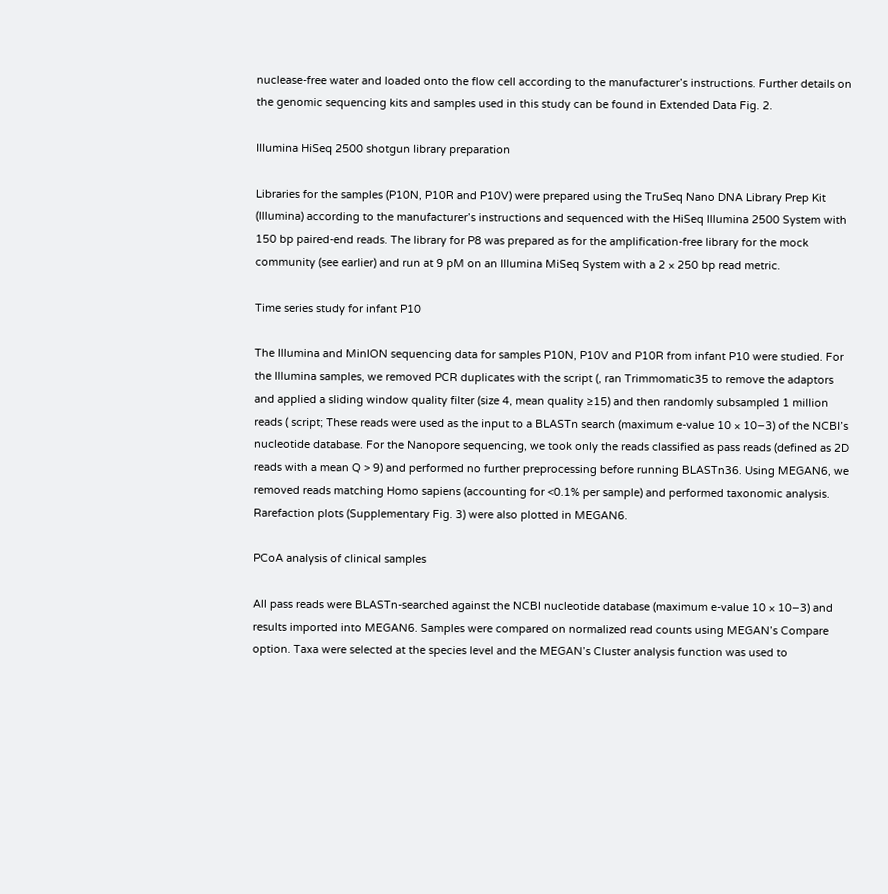nuclease-free water and loaded onto the flow cell according to the manufacturer’s instructions. Further details on the genomic sequencing kits and samples used in this study can be found in Extended Data Fig. 2.

Illumina HiSeq 2500 shotgun library preparation

Libraries for the samples (P10N, P10R and P10V) were prepared using the TruSeq Nano DNA Library Prep Kit (Illumina) according to the manufacturer’s instructions and sequenced with the HiSeq Illumina 2500 System with 150 bp paired-end reads. The library for P8 was prepared as for the amplification-free library for the mock community (see earlier) and run at 9 pM on an Illumina MiSeq System with a 2 × 250 bp read metric.

Time series study for infant P10

The Illumina and MinION sequencing data for samples P10N, P10V and P10R from infant P10 were studied. For the Illumina samples, we removed PCR duplicates with the script (, ran Trimmomatic35 to remove the adaptors and applied a sliding window quality filter (size 4, mean quality ≥15) and then randomly subsampled 1 million reads ( script; These reads were used as the input to a BLASTn search (maximum e-value 10 × 10−3) of the NCBI’s nucleotide database. For the Nanopore sequencing, we took only the reads classified as pass reads (defined as 2D reads with a mean Q > 9) and performed no further preprocessing before running BLASTn36. Using MEGAN6, we removed reads matching Homo sapiens (accounting for <0.1% per sample) and performed taxonomic analysis. Rarefaction plots (Supplementary Fig. 3) were also plotted in MEGAN6.

PCoA analysis of clinical samples

All pass reads were BLASTn-searched against the NCBI nucleotide database (maximum e-value 10 × 10−3) and results imported into MEGAN6. Samples were compared on normalized read counts using MEGAN’s Compare option. Taxa were selected at the species level and the MEGAN’s Cluster analysis function was used to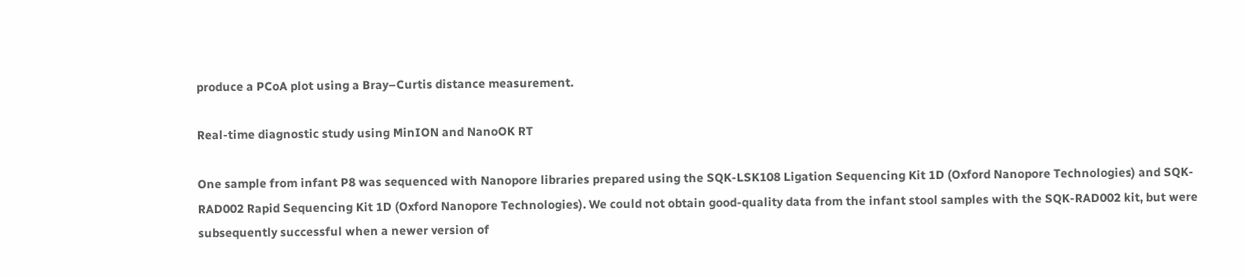produce a PCoA plot using a Bray–Curtis distance measurement.

Real-time diagnostic study using MinION and NanoOK RT

One sample from infant P8 was sequenced with Nanopore libraries prepared using the SQK-LSK108 Ligation Sequencing Kit 1D (Oxford Nanopore Technologies) and SQK-RAD002 Rapid Sequencing Kit 1D (Oxford Nanopore Technologies). We could not obtain good-quality data from the infant stool samples with the SQK-RAD002 kit, but were subsequently successful when a newer version of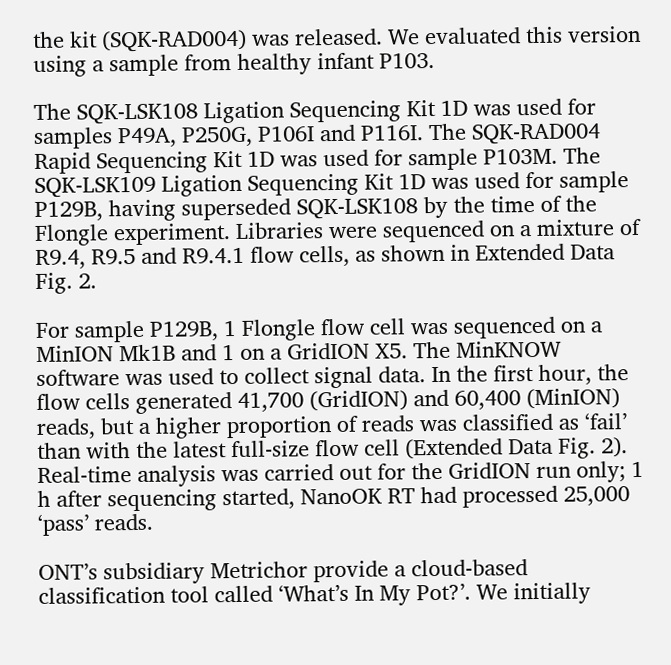the kit (SQK-RAD004) was released. We evaluated this version using a sample from healthy infant P103.

The SQK-LSK108 Ligation Sequencing Kit 1D was used for samples P49A, P250G, P106I and P116I. The SQK-RAD004 Rapid Sequencing Kit 1D was used for sample P103M. The SQK-LSK109 Ligation Sequencing Kit 1D was used for sample P129B, having superseded SQK-LSK108 by the time of the Flongle experiment. Libraries were sequenced on a mixture of R9.4, R9.5 and R9.4.1 flow cells, as shown in Extended Data Fig. 2.

For sample P129B, 1 Flongle flow cell was sequenced on a MinION Mk1B and 1 on a GridION X5. The MinKNOW software was used to collect signal data. In the first hour, the flow cells generated 41,700 (GridION) and 60,400 (MinION) reads, but a higher proportion of reads was classified as ‘fail’ than with the latest full-size flow cell (Extended Data Fig. 2). Real-time analysis was carried out for the GridION run only; 1 h after sequencing started, NanoOK RT had processed 25,000 ‘pass’ reads.

ONT’s subsidiary Metrichor provide a cloud-based classification tool called ‘What’s In My Pot?’. We initially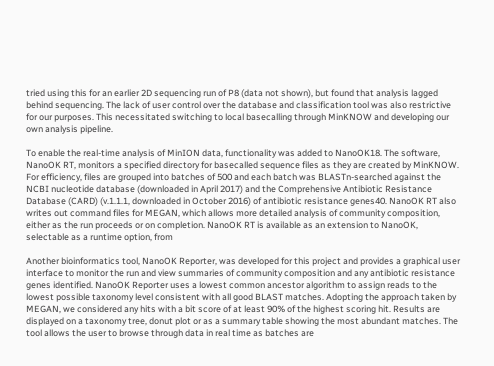tried using this for an earlier 2D sequencing run of P8 (data not shown), but found that analysis lagged behind sequencing. The lack of user control over the database and classification tool was also restrictive for our purposes. This necessitated switching to local basecalling through MinKNOW and developing our own analysis pipeline.

To enable the real-time analysis of MinION data, functionality was added to NanoOK18. The software, NanoOK RT, monitors a specified directory for basecalled sequence files as they are created by MinKNOW. For efficiency, files are grouped into batches of 500 and each batch was BLASTn-searched against the NCBI nucleotide database (downloaded in April 2017) and the Comprehensive Antibiotic Resistance Database (CARD) (v.1.1.1, downloaded in October 2016) of antibiotic resistance genes40. NanoOK RT also writes out command files for MEGAN, which allows more detailed analysis of community composition, either as the run proceeds or on completion. NanoOK RT is available as an extension to NanoOK, selectable as a runtime option, from

Another bioinformatics tool, NanoOK Reporter, was developed for this project and provides a graphical user interface to monitor the run and view summaries of community composition and any antibiotic resistance genes identified. NanoOK Reporter uses a lowest common ancestor algorithm to assign reads to the lowest possible taxonomy level consistent with all good BLAST matches. Adopting the approach taken by MEGAN, we considered any hits with a bit score of at least 90% of the highest scoring hit. Results are displayed on a taxonomy tree, donut plot or as a summary table showing the most abundant matches. The tool allows the user to browse through data in real time as batches are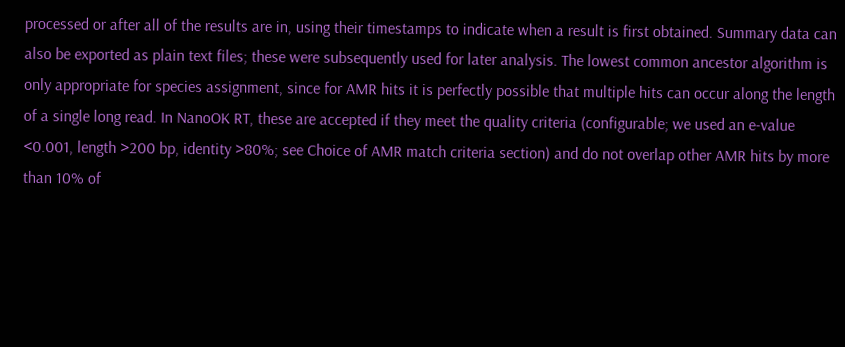processed or after all of the results are in, using their timestamps to indicate when a result is first obtained. Summary data can also be exported as plain text files; these were subsequently used for later analysis. The lowest common ancestor algorithm is only appropriate for species assignment, since for AMR hits it is perfectly possible that multiple hits can occur along the length of a single long read. In NanoOK RT, these are accepted if they meet the quality criteria (configurable; we used an e-value <0.001, length >200 bp, identity >80%; see Choice of AMR match criteria section) and do not overlap other AMR hits by more than 10% of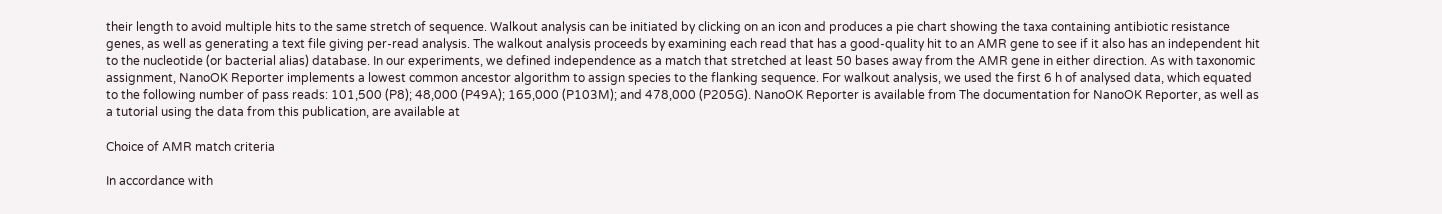their length to avoid multiple hits to the same stretch of sequence. Walkout analysis can be initiated by clicking on an icon and produces a pie chart showing the taxa containing antibiotic resistance genes, as well as generating a text file giving per-read analysis. The walkout analysis proceeds by examining each read that has a good-quality hit to an AMR gene to see if it also has an independent hit to the nucleotide (or bacterial alias) database. In our experiments, we defined independence as a match that stretched at least 50 bases away from the AMR gene in either direction. As with taxonomic assignment, NanoOK Reporter implements a lowest common ancestor algorithm to assign species to the flanking sequence. For walkout analysis, we used the first 6 h of analysed data, which equated to the following number of pass reads: 101,500 (P8); 48,000 (P49A); 165,000 (P103M); and 478,000 (P205G). NanoOK Reporter is available from The documentation for NanoOK Reporter, as well as a tutorial using the data from this publication, are available at

Choice of AMR match criteria

In accordance with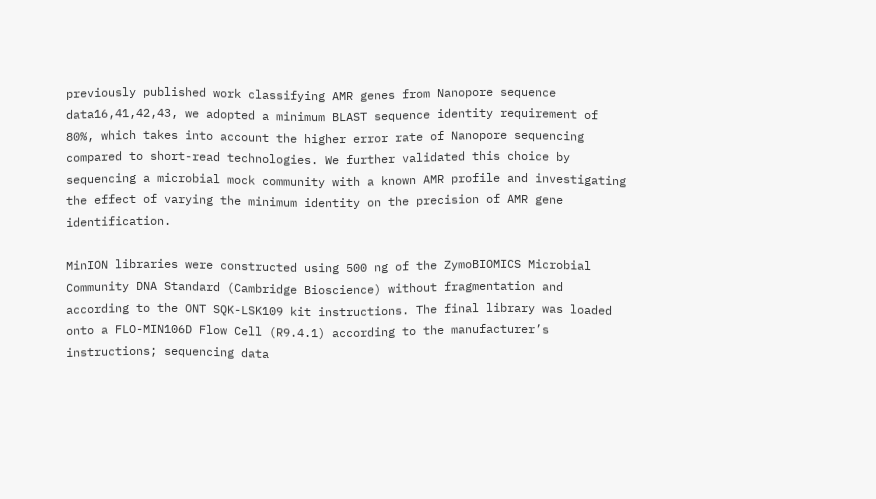previously published work classifying AMR genes from Nanopore sequence data16,41,42,43, we adopted a minimum BLAST sequence identity requirement of 80%, which takes into account the higher error rate of Nanopore sequencing compared to short-read technologies. We further validated this choice by sequencing a microbial mock community with a known AMR profile and investigating the effect of varying the minimum identity on the precision of AMR gene identification.

MinION libraries were constructed using 500 ng of the ZymoBIOMICS Microbial Community DNA Standard (Cambridge Bioscience) without fragmentation and according to the ONT SQK-LSK109 kit instructions. The final library was loaded onto a FLO-MIN106D Flow Cell (R9.4.1) according to the manufacturer’s instructions; sequencing data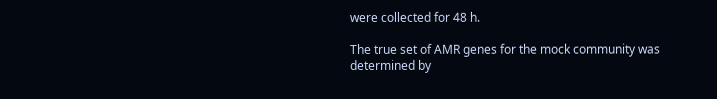were collected for 48 h.

The true set of AMR genes for the mock community was determined by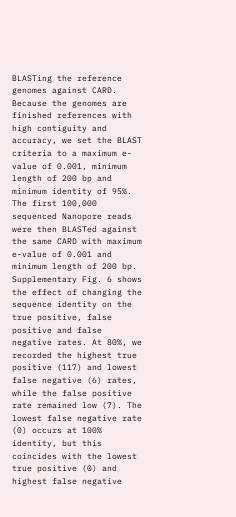BLASTing the reference genomes against CARD. Because the genomes are finished references with high contiguity and accuracy, we set the BLAST criteria to a maximum e-value of 0.001, minimum length of 200 bp and minimum identity of 95%. The first 100,000 sequenced Nanopore reads were then BLASTed against the same CARD with maximum e-value of 0.001 and minimum length of 200 bp. Supplementary Fig. 6 shows the effect of changing the sequence identity on the true positive, false positive and false negative rates. At 80%, we recorded the highest true positive (117) and lowest false negative (6) rates, while the false positive rate remained low (7). The lowest false negative rate (0) occurs at 100% identity, but this coincides with the lowest true positive (0) and highest false negative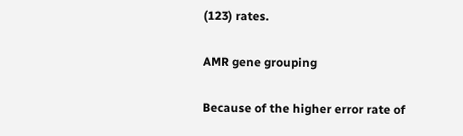(123) rates.

AMR gene grouping

Because of the higher error rate of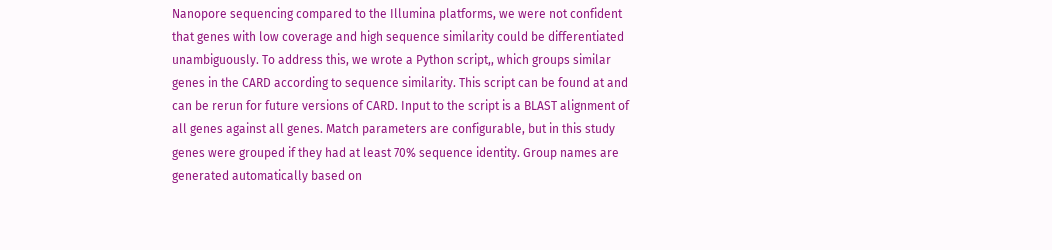Nanopore sequencing compared to the Illumina platforms, we were not confident that genes with low coverage and high sequence similarity could be differentiated unambiguously. To address this, we wrote a Python script,, which groups similar genes in the CARD according to sequence similarity. This script can be found at and can be rerun for future versions of CARD. Input to the script is a BLAST alignment of all genes against all genes. Match parameters are configurable, but in this study genes were grouped if they had at least 70% sequence identity. Group names are generated automatically based on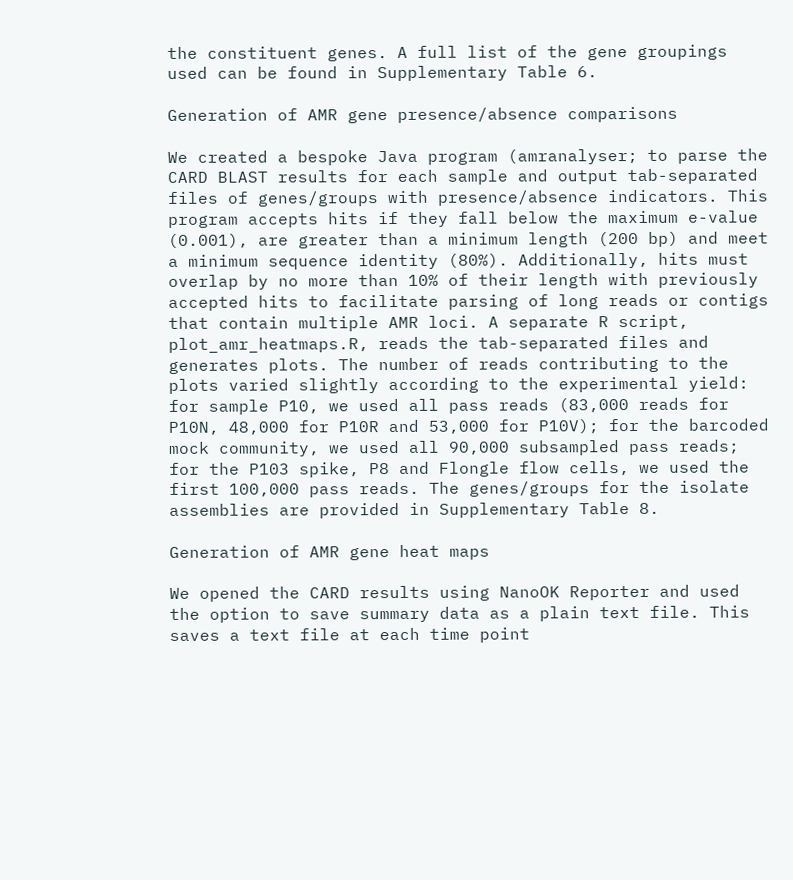the constituent genes. A full list of the gene groupings used can be found in Supplementary Table 6.

Generation of AMR gene presence/absence comparisons

We created a bespoke Java program (amranalyser; to parse the CARD BLAST results for each sample and output tab-separated files of genes/groups with presence/absence indicators. This program accepts hits if they fall below the maximum e-value (0.001), are greater than a minimum length (200 bp) and meet a minimum sequence identity (80%). Additionally, hits must overlap by no more than 10% of their length with previously accepted hits to facilitate parsing of long reads or contigs that contain multiple AMR loci. A separate R script, plot_amr_heatmaps.R, reads the tab-separated files and generates plots. The number of reads contributing to the plots varied slightly according to the experimental yield: for sample P10, we used all pass reads (83,000 reads for P10N, 48,000 for P10R and 53,000 for P10V); for the barcoded mock community, we used all 90,000 subsampled pass reads; for the P103 spike, P8 and Flongle flow cells, we used the first 100,000 pass reads. The genes/groups for the isolate assemblies are provided in Supplementary Table 8.

Generation of AMR gene heat maps

We opened the CARD results using NanoOK Reporter and used the option to save summary data as a plain text file. This saves a text file at each time point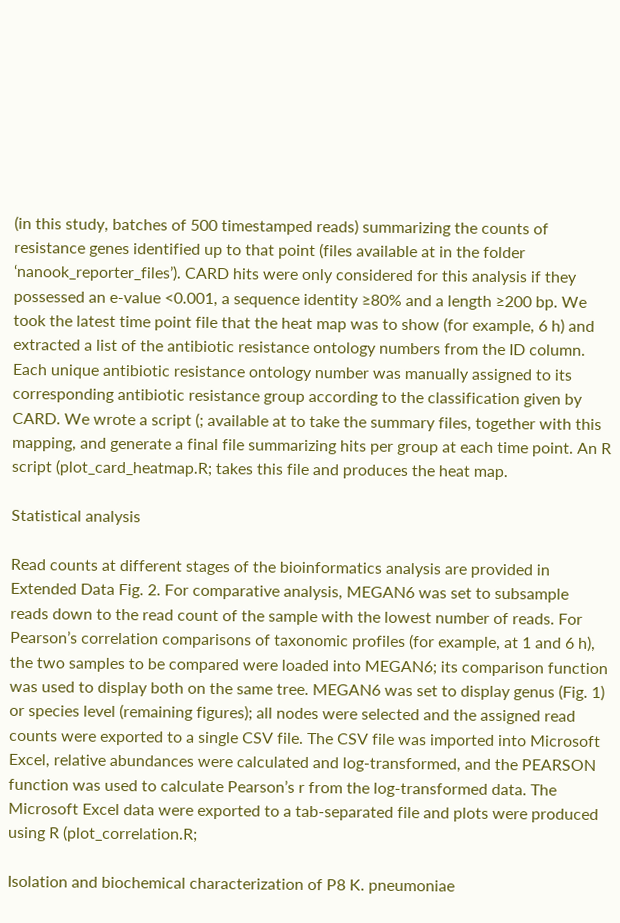(in this study, batches of 500 timestamped reads) summarizing the counts of resistance genes identified up to that point (files available at in the folder ‘nanook_reporter_files’). CARD hits were only considered for this analysis if they possessed an e-value <0.001, a sequence identity ≥80% and a length ≥200 bp. We took the latest time point file that the heat map was to show (for example, 6 h) and extracted a list of the antibiotic resistance ontology numbers from the ID column. Each unique antibiotic resistance ontology number was manually assigned to its corresponding antibiotic resistance group according to the classification given by CARD. We wrote a script (; available at to take the summary files, together with this mapping, and generate a final file summarizing hits per group at each time point. An R script (plot_card_heatmap.R; takes this file and produces the heat map.

Statistical analysis

Read counts at different stages of the bioinformatics analysis are provided in Extended Data Fig. 2. For comparative analysis, MEGAN6 was set to subsample reads down to the read count of the sample with the lowest number of reads. For Pearson’s correlation comparisons of taxonomic profiles (for example, at 1 and 6 h), the two samples to be compared were loaded into MEGAN6; its comparison function was used to display both on the same tree. MEGAN6 was set to display genus (Fig. 1) or species level (remaining figures); all nodes were selected and the assigned read counts were exported to a single CSV file. The CSV file was imported into Microsoft Excel, relative abundances were calculated and log-transformed, and the PEARSON function was used to calculate Pearson’s r from the log-transformed data. The Microsoft Excel data were exported to a tab-separated file and plots were produced using R (plot_correlation.R;

Isolation and biochemical characterization of P8 K. pneumoniae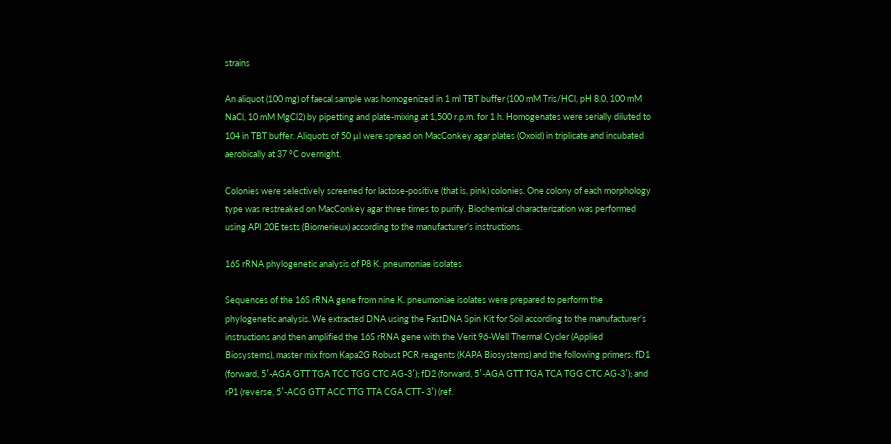strains

An aliquot (100 mg) of faecal sample was homogenized in 1 ml TBT buffer (100 mM Tris/HCl, pH 8.0, 100 mM NaCl, 10 mM MgCl2) by pipetting and plate-mixing at 1,500 r.p.m. for 1 h. Homogenates were serially diluted to 104 in TBT buffer. Aliquots of 50 µl were spread on MacConkey agar plates (Oxoid) in triplicate and incubated aerobically at 37 °C overnight.

Colonies were selectively screened for lactose-positive (that is, pink) colonies. One colony of each morphology type was restreaked on MacConkey agar three times to purify. Biochemical characterization was performed using API 20E tests (Biomerieux) according to the manufacturer’s instructions.

16S rRNA phylogenetic analysis of P8 K. pneumoniae isolates

Sequences of the 16S rRNA gene from nine K. pneumoniae isolates were prepared to perform the phylogenetic analysis. We extracted DNA using the FastDNA Spin Kit for Soil according to the manufacturer’s instructions and then amplified the 16S rRNA gene with the Verit 96-Well Thermal Cycler (Applied Biosystems), master mix from Kapa2G Robust PCR reagents (KAPA Biosystems) and the following primers: fD1 (forward, 5′-AGA GTT TGA TCC TGG CTC AG-3′); fD2 (forward, 5′-AGA GTT TGA TCA TGG CTC AG-3′); and rP1 (reverse, 5′-ACG GTT ACC TTG TTA CGA CTT- 3′) (ref.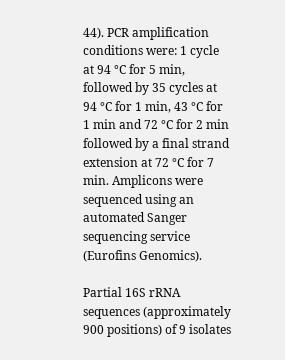44). PCR amplification conditions were: 1 cycle at 94 °C for 5 min, followed by 35 cycles at 94 °C for 1 min, 43 °C for 1 min and 72 °C for 2 min followed by a final strand extension at 72 °C for 7 min. Amplicons were sequenced using an automated Sanger sequencing service (Eurofins Genomics).

Partial 16S rRNA sequences (approximately 900 positions) of 9 isolates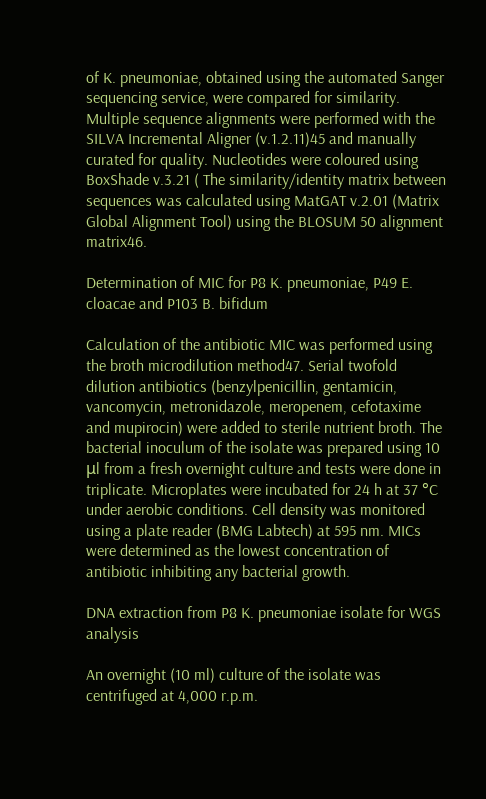of K. pneumoniae, obtained using the automated Sanger sequencing service, were compared for similarity. Multiple sequence alignments were performed with the SILVA Incremental Aligner (v.1.2.11)45 and manually curated for quality. Nucleotides were coloured using BoxShade v.3.21 ( The similarity/identity matrix between sequences was calculated using MatGAT v.2.01 (Matrix Global Alignment Tool) using the BLOSUM 50 alignment matrix46.

Determination of MIC for P8 K. pneumoniae, P49 E. cloacae and P103 B. bifidum

Calculation of the antibiotic MIC was performed using the broth microdilution method47. Serial twofold dilution antibiotics (benzylpenicillin, gentamicin, vancomycin, metronidazole, meropenem, cefotaxime and mupirocin) were added to sterile nutrient broth. The bacterial inoculum of the isolate was prepared using 10 μl from a fresh overnight culture and tests were done in triplicate. Microplates were incubated for 24 h at 37 °C under aerobic conditions. Cell density was monitored using a plate reader (BMG Labtech) at 595 nm. MICs were determined as the lowest concentration of antibiotic inhibiting any bacterial growth.

DNA extraction from P8 K. pneumoniae isolate for WGS analysis

An overnight (10 ml) culture of the isolate was centrifuged at 4,000 r.p.m.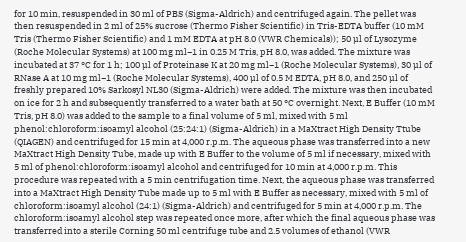for 10 min, resuspended in 30 ml of PBS (Sigma-Aldrich) and centrifuged again. The pellet was then resuspended in 2 ml of 25% sucrose (Thermo Fisher Scientific) in Tris-EDTA buffer (10 mM Tris (Thermo Fisher Scientific) and 1 mM EDTA at pH 8.0 (VWR Chemicals)); 50 µl of Lysozyme (Roche Molecular Systems) at 100 mg ml−1 in 0.25 M Tris, pH 8.0, was added. The mixture was incubated at 37 °C for 1 h; 100 µl of Proteinase K at 20 mg ml−1 (Roche Molecular Systems), 30 µl of RNase A at 10 mg ml−1 (Roche Molecular Systems), 400 µl of 0.5 M EDTA, pH 8.0, and 250 µl of freshly prepared 10% Sarkosyl NL30 (Sigma-Aldrich) were added. The mixture was then incubated on ice for 2 h and subsequently transferred to a water bath at 50 °C overnight. Next, E Buffer (10 mM Tris, pH 8.0) was added to the sample to a final volume of 5 ml, mixed with 5 ml phenol:chloroform:isoamyl alcohol (25:24:1) (Sigma-Aldrich) in a MaXtract High Density Ttube (QIAGEN) and centrifuged for 15 min at 4,000 r.p.m. The aqueous phase was transferred into a new MaXtract High Density Tube, made up with E Buffer to the volume of 5 ml if necessary, mixed with 5 ml of phenol:chloroform:isoamyl alcohol and centrifuged for 10 min at 4,000 r.p.m. This procedure was repeated with a 5 min centrifugation time. Next, the aqueous phase was transferred into a MaXtract High Density Tube made up to 5 ml with E Buffer as necessary, mixed with 5 ml of chloroform:isoamyl alcohol (24:1) (Sigma-Aldrich) and centrifuged for 5 min at 4,000 r.p.m. The chloroform:isoamyl alcohol step was repeated once more, after which the final aqueous phase was transferred into a sterile Corning 50 ml centrifuge tube and 2.5 volumes of ethanol (VWR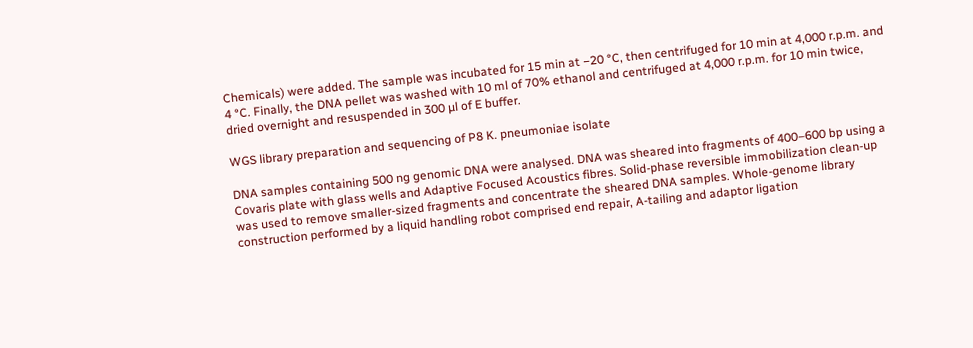Chemicals) were added. The sample was incubated for 15 min at −20 °C, then centrifuged for 10 min at 4,000 r.p.m. and 4 °C. Finally, the DNA pellet was washed with 10 ml of 70% ethanol and centrifuged at 4,000 r.p.m. for 10 min twice, dried overnight and resuspended in 300 µl of E buffer.

WGS library preparation and sequencing of P8 K. pneumoniae isolate

DNA samples containing 500 ng genomic DNA were analysed. DNA was sheared into fragments of 400–600 bp using a Covaris plate with glass wells and Adaptive Focused Acoustics fibres. Solid-phase reversible immobilization clean-up was used to remove smaller-sized fragments and concentrate the sheared DNA samples. Whole-genome library construction performed by a liquid handling robot comprised end repair, A-tailing and adaptor ligation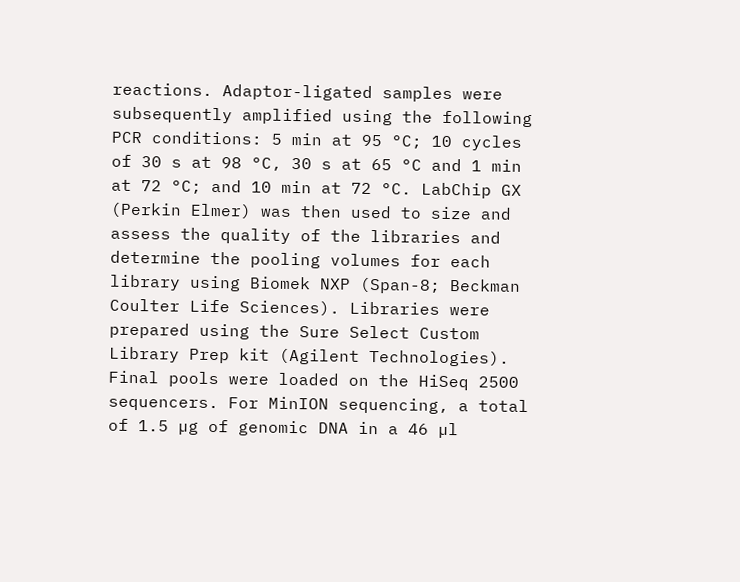reactions. Adaptor-ligated samples were subsequently amplified using the following PCR conditions: 5 min at 95 °C; 10 cycles of 30 s at 98 °C, 30 s at 65 °C and 1 min at 72 °C; and 10 min at 72 °C. LabChip GX (Perkin Elmer) was then used to size and assess the quality of the libraries and determine the pooling volumes for each library using Biomek NXP (Span-8; Beckman Coulter Life Sciences). Libraries were prepared using the Sure Select Custom Library Prep kit (Agilent Technologies). Final pools were loaded on the HiSeq 2500 sequencers. For MinION sequencing, a total of 1.5 µg of genomic DNA in a 46 µl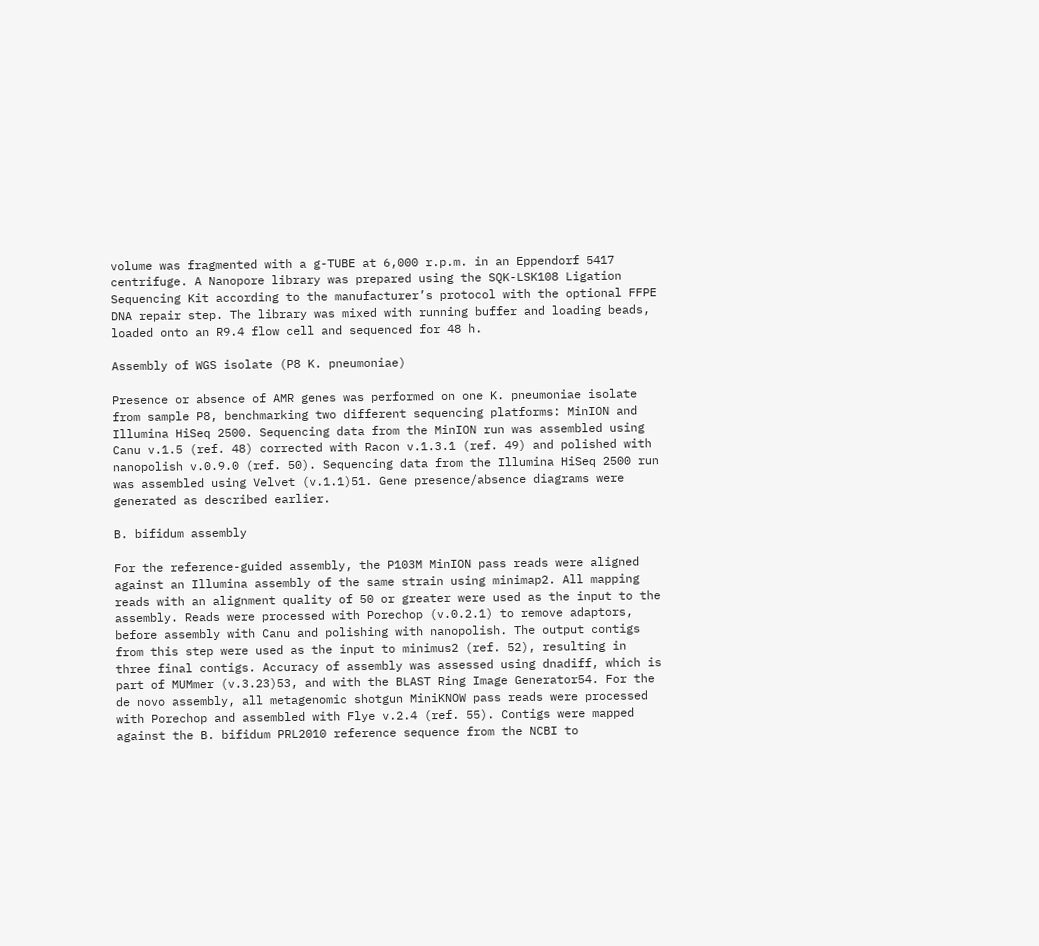volume was fragmented with a g-TUBE at 6,000 r.p.m. in an Eppendorf 5417 centrifuge. A Nanopore library was prepared using the SQK-LSK108 Ligation Sequencing Kit according to the manufacturer’s protocol with the optional FFPE DNA repair step. The library was mixed with running buffer and loading beads, loaded onto an R9.4 flow cell and sequenced for 48 h.

Assembly of WGS isolate (P8 K. pneumoniae)

Presence or absence of AMR genes was performed on one K. pneumoniae isolate from sample P8, benchmarking two different sequencing platforms: MinION and Illumina HiSeq 2500. Sequencing data from the MinION run was assembled using Canu v.1.5 (ref. 48) corrected with Racon v.1.3.1 (ref. 49) and polished with nanopolish v.0.9.0 (ref. 50). Sequencing data from the Illumina HiSeq 2500 run was assembled using Velvet (v.1.1)51. Gene presence/absence diagrams were generated as described earlier.

B. bifidum assembly

For the reference-guided assembly, the P103M MinION pass reads were aligned against an Illumina assembly of the same strain using minimap2. All mapping reads with an alignment quality of 50 or greater were used as the input to the assembly. Reads were processed with Porechop (v.0.2.1) to remove adaptors, before assembly with Canu and polishing with nanopolish. The output contigs from this step were used as the input to minimus2 (ref. 52), resulting in three final contigs. Accuracy of assembly was assessed using dnadiff, which is part of MUMmer (v.3.23)53, and with the BLAST Ring Image Generator54. For the de novo assembly, all metagenomic shotgun MiniKNOW pass reads were processed with Porechop and assembled with Flye v.2.4 (ref. 55). Contigs were mapped against the B. bifidum PRL2010 reference sequence from the NCBI to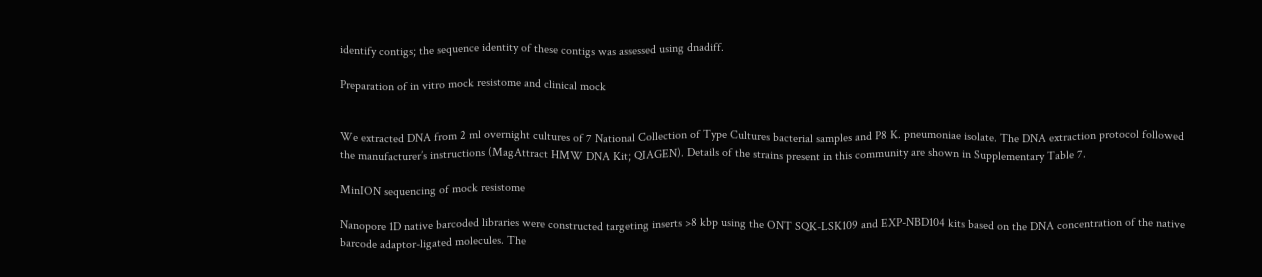identify contigs; the sequence identity of these contigs was assessed using dnadiff.

Preparation of in vitro mock resistome and clinical mock


We extracted DNA from 2 ml overnight cultures of 7 National Collection of Type Cultures bacterial samples and P8 K. pneumoniae isolate. The DNA extraction protocol followed the manufacturer’s instructions (MagAttract HMW DNA Kit; QIAGEN). Details of the strains present in this community are shown in Supplementary Table 7.

MinION sequencing of mock resistome

Nanopore 1D native barcoded libraries were constructed targeting inserts >8 kbp using the ONT SQK-LSK109 and EXP-NBD104 kits based on the DNA concentration of the native barcode adaptor-ligated molecules. The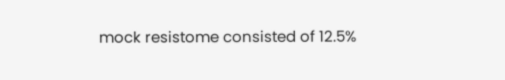mock resistome consisted of 12.5%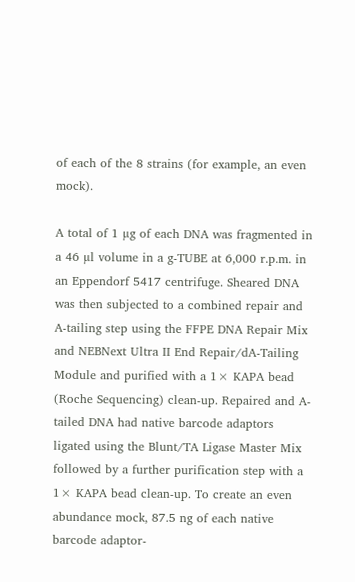of each of the 8 strains (for example, an even mock).

A total of 1 µg of each DNA was fragmented in a 46 µl volume in a g-TUBE at 6,000 r.p.m. in an Eppendorf 5417 centrifuge. Sheared DNA was then subjected to a combined repair and A-tailing step using the FFPE DNA Repair Mix and NEBNext Ultra II End Repair/dA-Tailing Module and purified with a 1× KAPA bead (Roche Sequencing) clean-up. Repaired and A-tailed DNA had native barcode adaptors ligated using the Blunt/TA Ligase Master Mix followed by a further purification step with a 1× KAPA bead clean-up. To create an even abundance mock, 87.5 ng of each native barcode adaptor-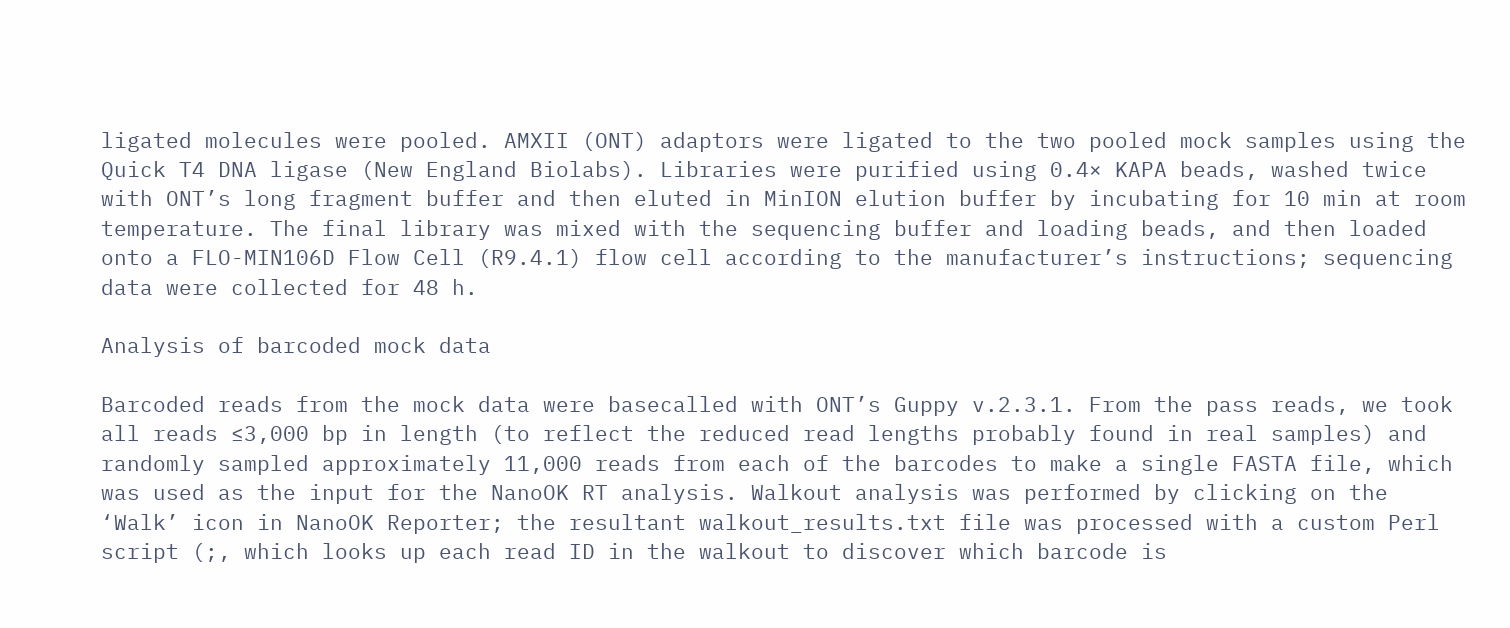ligated molecules were pooled. AMXII (ONT) adaptors were ligated to the two pooled mock samples using the Quick T4 DNA ligase (New England Biolabs). Libraries were purified using 0.4× KAPA beads, washed twice with ONT’s long fragment buffer and then eluted in MinION elution buffer by incubating for 10 min at room temperature. The final library was mixed with the sequencing buffer and loading beads, and then loaded onto a FLO-MIN106D Flow Cell (R9.4.1) flow cell according to the manufacturer’s instructions; sequencing data were collected for 48 h.

Analysis of barcoded mock data

Barcoded reads from the mock data were basecalled with ONT’s Guppy v.2.3.1. From the pass reads, we took all reads ≤3,000 bp in length (to reflect the reduced read lengths probably found in real samples) and randomly sampled approximately 11,000 reads from each of the barcodes to make a single FASTA file, which was used as the input for the NanoOK RT analysis. Walkout analysis was performed by clicking on the ‘Walk’ icon in NanoOK Reporter; the resultant walkout_results.txt file was processed with a custom Perl script (;, which looks up each read ID in the walkout to discover which barcode is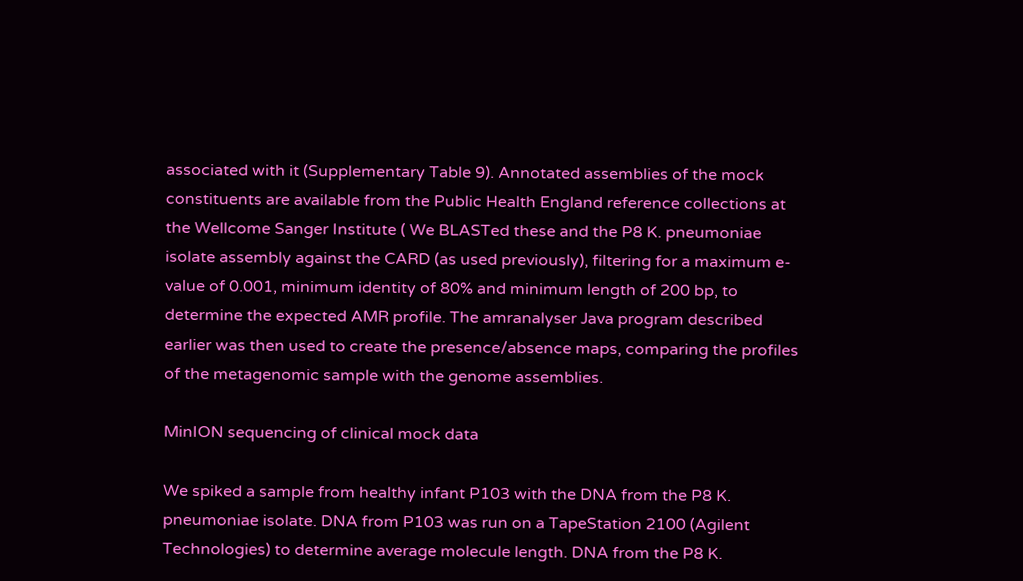associated with it (Supplementary Table 9). Annotated assemblies of the mock constituents are available from the Public Health England reference collections at the Wellcome Sanger Institute ( We BLASTed these and the P8 K. pneumoniae isolate assembly against the CARD (as used previously), filtering for a maximum e-value of 0.001, minimum identity of 80% and minimum length of 200 bp, to determine the expected AMR profile. The amranalyser Java program described earlier was then used to create the presence/absence maps, comparing the profiles of the metagenomic sample with the genome assemblies.

MinION sequencing of clinical mock data

We spiked a sample from healthy infant P103 with the DNA from the P8 K. pneumoniae isolate. DNA from P103 was run on a TapeStation 2100 (Agilent Technologies) to determine average molecule length. DNA from the P8 K.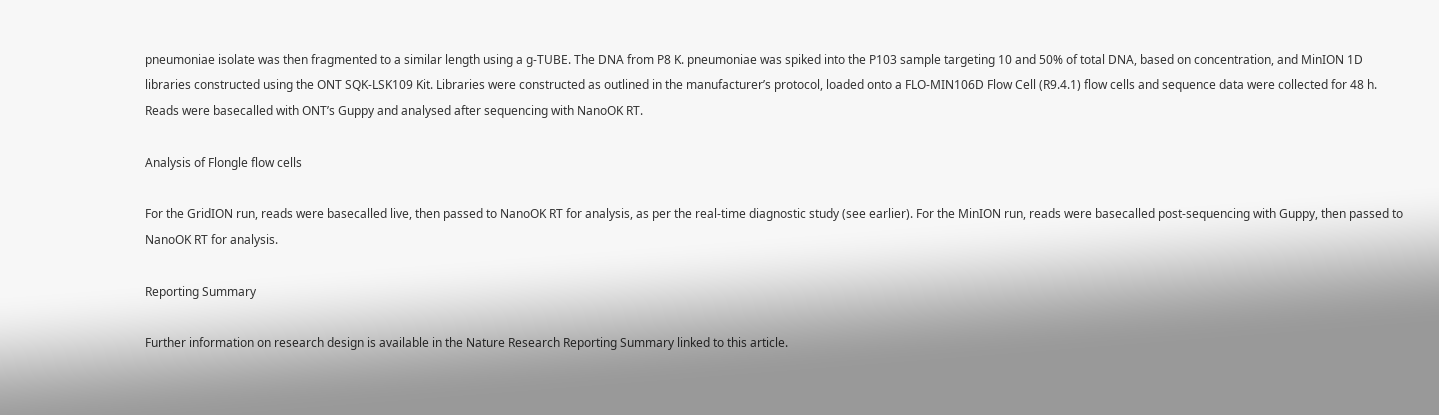pneumoniae isolate was then fragmented to a similar length using a g-TUBE. The DNA from P8 K. pneumoniae was spiked into the P103 sample targeting 10 and 50% of total DNA, based on concentration, and MinION 1D libraries constructed using the ONT SQK-LSK109 Kit. Libraries were constructed as outlined in the manufacturer’s protocol, loaded onto a FLO-MIN106D Flow Cell (R9.4.1) flow cells and sequence data were collected for 48 h. Reads were basecalled with ONT’s Guppy and analysed after sequencing with NanoOK RT.

Analysis of Flongle flow cells

For the GridION run, reads were basecalled live, then passed to NanoOK RT for analysis, as per the real-time diagnostic study (see earlier). For the MinION run, reads were basecalled post-sequencing with Guppy, then passed to NanoOK RT for analysis.

Reporting Summary

Further information on research design is available in the Nature Research Reporting Summary linked to this article.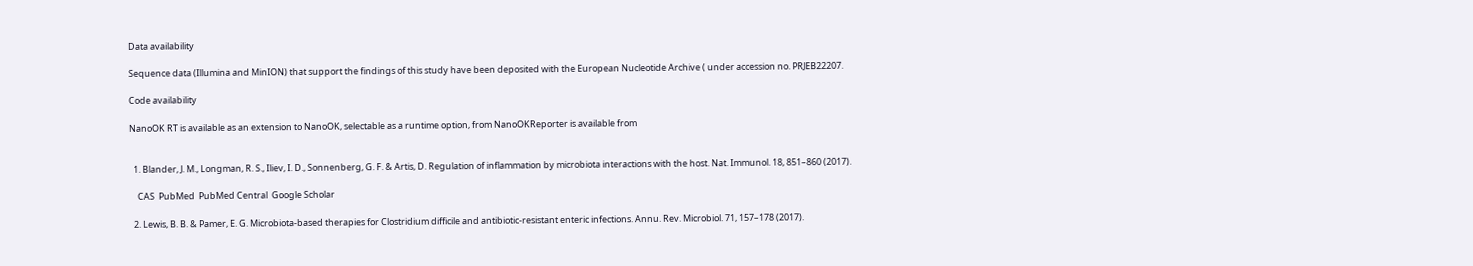Data availability

Sequence data (Illumina and MinION) that support the findings of this study have been deposited with the European Nucleotide Archive ( under accession no. PRJEB22207.

Code availability

NanoOK RT is available as an extension to NanoOK, selectable as a runtime option, from NanoOKReporter is available from


  1. Blander, J. M., Longman, R. S., Iliev, I. D., Sonnenberg, G. F. & Artis, D. Regulation of inflammation by microbiota interactions with the host. Nat. Immunol. 18, 851–860 (2017).

    CAS  PubMed  PubMed Central  Google Scholar

  2. Lewis, B. B. & Pamer, E. G. Microbiota-based therapies for Clostridium difficile and antibiotic-resistant enteric infections. Annu. Rev. Microbiol. 71, 157–178 (2017).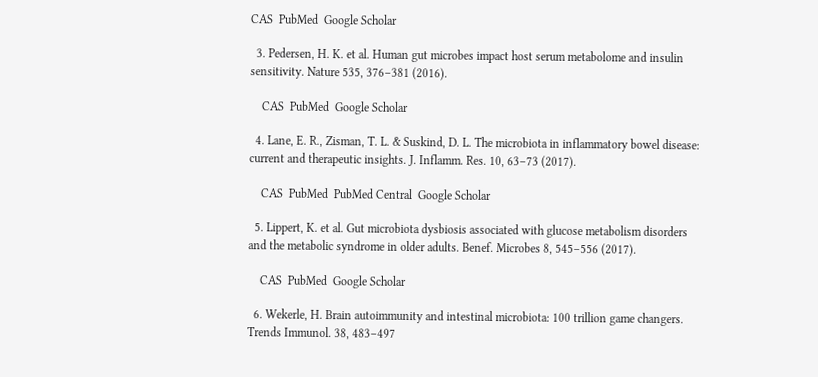CAS  PubMed  Google Scholar

  3. Pedersen, H. K. et al. Human gut microbes impact host serum metabolome and insulin sensitivity. Nature 535, 376–381 (2016).

    CAS  PubMed  Google Scholar

  4. Lane, E. R., Zisman, T. L. & Suskind, D. L. The microbiota in inflammatory bowel disease: current and therapeutic insights. J. Inflamm. Res. 10, 63–73 (2017).

    CAS  PubMed  PubMed Central  Google Scholar

  5. Lippert, K. et al. Gut microbiota dysbiosis associated with glucose metabolism disorders and the metabolic syndrome in older adults. Benef. Microbes 8, 545–556 (2017).

    CAS  PubMed  Google Scholar

  6. Wekerle, H. Brain autoimmunity and intestinal microbiota: 100 trillion game changers. Trends Immunol. 38, 483–497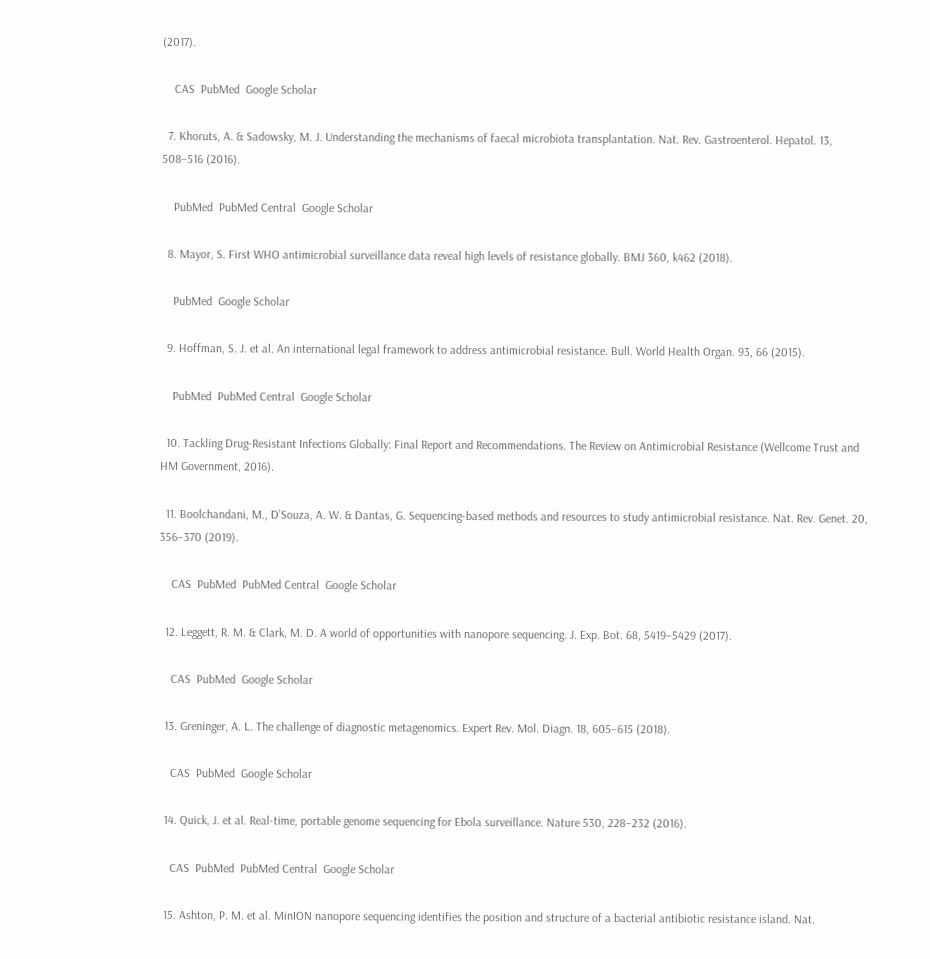(2017).

    CAS  PubMed  Google Scholar

  7. Khoruts, A. & Sadowsky, M. J. Understanding the mechanisms of faecal microbiota transplantation. Nat. Rev. Gastroenterol. Hepatol. 13, 508–516 (2016).

    PubMed  PubMed Central  Google Scholar

  8. Mayor, S. First WHO antimicrobial surveillance data reveal high levels of resistance globally. BMJ 360, k462 (2018).

    PubMed  Google Scholar

  9. Hoffman, S. J. et al. An international legal framework to address antimicrobial resistance. Bull. World Health Organ. 93, 66 (2015).

    PubMed  PubMed Central  Google Scholar

  10. Tackling Drug-Resistant Infections Globally: Final Report and Recommendations. The Review on Antimicrobial Resistance (Wellcome Trust and HM Government, 2016).

  11. Boolchandani, M., D’Souza, A. W. & Dantas, G. Sequencing-based methods and resources to study antimicrobial resistance. Nat. Rev. Genet. 20, 356–370 (2019).

    CAS  PubMed  PubMed Central  Google Scholar

  12. Leggett, R. M. & Clark, M. D. A world of opportunities with nanopore sequencing. J. Exp. Bot. 68, 5419–5429 (2017).

    CAS  PubMed  Google Scholar

  13. Greninger, A. L. The challenge of diagnostic metagenomics. Expert Rev. Mol. Diagn. 18, 605–615 (2018).

    CAS  PubMed  Google Scholar

  14. Quick, J. et al. Real-time, portable genome sequencing for Ebola surveillance. Nature 530, 228–232 (2016).

    CAS  PubMed  PubMed Central  Google Scholar

  15. Ashton, P. M. et al. MinION nanopore sequencing identifies the position and structure of a bacterial antibiotic resistance island. Nat.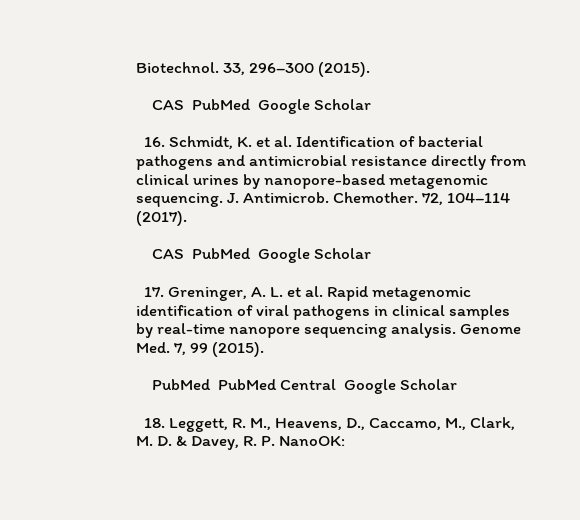Biotechnol. 33, 296–300 (2015).

    CAS  PubMed  Google Scholar

  16. Schmidt, K. et al. Identification of bacterial pathogens and antimicrobial resistance directly from clinical urines by nanopore-based metagenomic sequencing. J. Antimicrob. Chemother. 72, 104–114 (2017).

    CAS  PubMed  Google Scholar

  17. Greninger, A. L. et al. Rapid metagenomic identification of viral pathogens in clinical samples by real-time nanopore sequencing analysis. Genome Med. 7, 99 (2015).

    PubMed  PubMed Central  Google Scholar

  18. Leggett, R. M., Heavens, D., Caccamo, M., Clark, M. D. & Davey, R. P. NanoOK: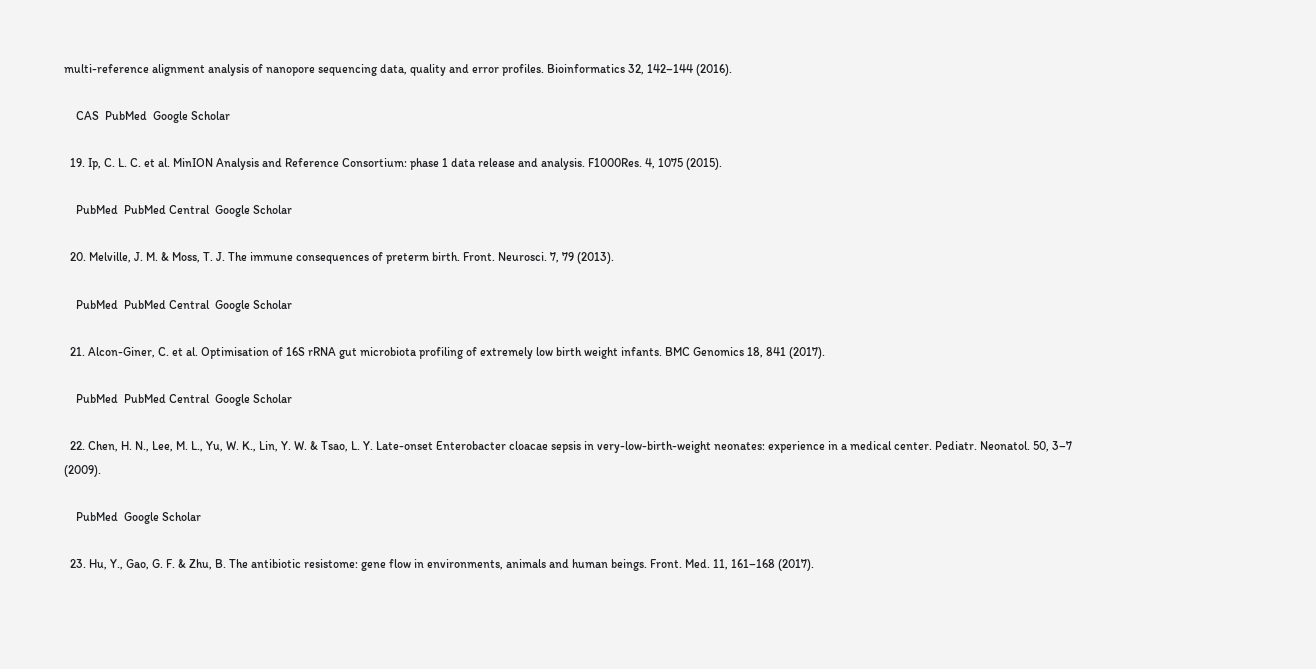multi-reference alignment analysis of nanopore sequencing data, quality and error profiles. Bioinformatics 32, 142–144 (2016).

    CAS  PubMed  Google Scholar

  19. Ip, C. L. C. et al. MinION Analysis and Reference Consortium: phase 1 data release and analysis. F1000Res. 4, 1075 (2015).

    PubMed  PubMed Central  Google Scholar

  20. Melville, J. M. & Moss, T. J. The immune consequences of preterm birth. Front. Neurosci. 7, 79 (2013).

    PubMed  PubMed Central  Google Scholar

  21. Alcon-Giner, C. et al. Optimisation of 16S rRNA gut microbiota profiling of extremely low birth weight infants. BMC Genomics 18, 841 (2017).

    PubMed  PubMed Central  Google Scholar

  22. Chen, H. N., Lee, M. L., Yu, W. K., Lin, Y. W. & Tsao, L. Y. Late-onset Enterobacter cloacae sepsis in very-low-birth-weight neonates: experience in a medical center. Pediatr. Neonatol. 50, 3–7 (2009).

    PubMed  Google Scholar

  23. Hu, Y., Gao, G. F. & Zhu, B. The antibiotic resistome: gene flow in environments, animals and human beings. Front. Med. 11, 161–168 (2017).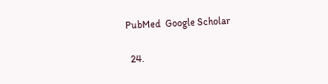PubMed  Google Scholar

  24.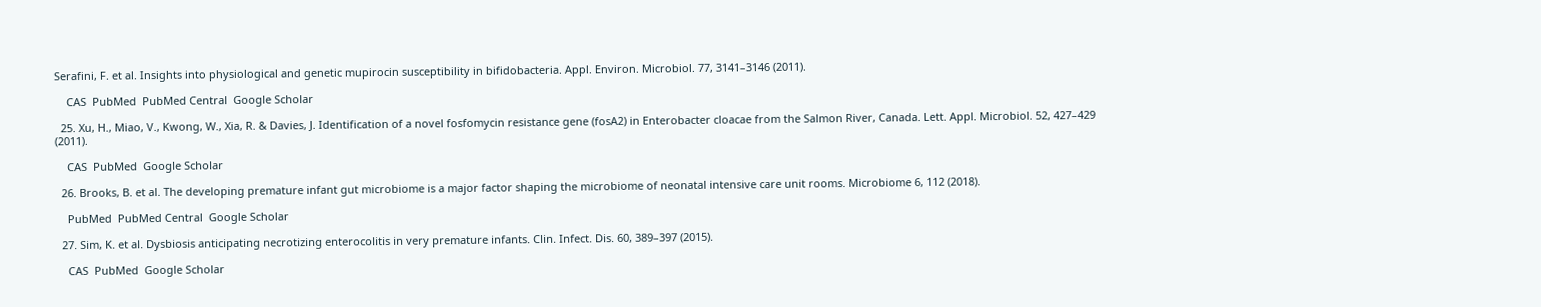Serafini, F. et al. Insights into physiological and genetic mupirocin susceptibility in bifidobacteria. Appl. Environ. Microbiol. 77, 3141–3146 (2011).

    CAS  PubMed  PubMed Central  Google Scholar

  25. Xu, H., Miao, V., Kwong, W., Xia, R. & Davies, J. Identification of a novel fosfomycin resistance gene (fosA2) in Enterobacter cloacae from the Salmon River, Canada. Lett. Appl. Microbiol. 52, 427–429 (2011).

    CAS  PubMed  Google Scholar

  26. Brooks, B. et al. The developing premature infant gut microbiome is a major factor shaping the microbiome of neonatal intensive care unit rooms. Microbiome 6, 112 (2018).

    PubMed  PubMed Central  Google Scholar

  27. Sim, K. et al. Dysbiosis anticipating necrotizing enterocolitis in very premature infants. Clin. Infect. Dis. 60, 389–397 (2015).

    CAS  PubMed  Google Scholar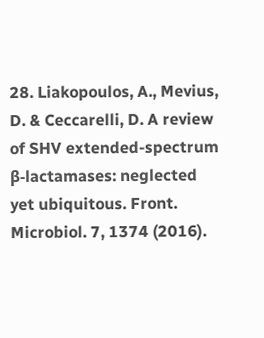28. Liakopoulos, A., Mevius, D. & Ceccarelli, D. A review of SHV extended-spectrum β-lactamases: neglected yet ubiquitous. Front. Microbiol. 7, 1374 (2016).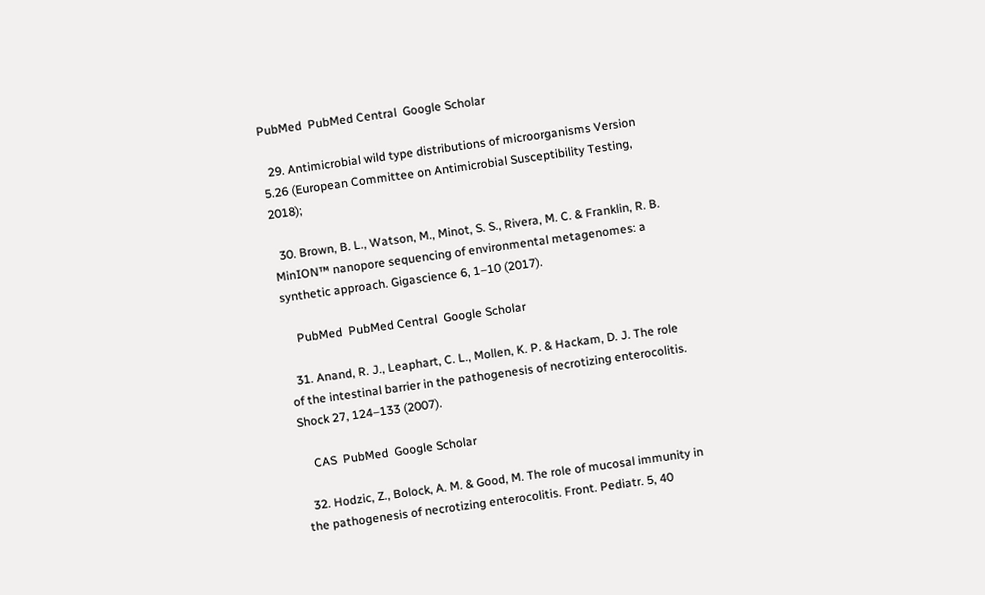PubMed  PubMed Central  Google Scholar

  29. Antimicrobial wild type distributions of microorganisms Version 5.26 (European Committee on Antimicrobial Susceptibility Testing, 2018);

  30. Brown, B. L., Watson, M., Minot, S. S., Rivera, M. C. & Franklin, R. B. MinION™ nanopore sequencing of environmental metagenomes: a synthetic approach. Gigascience 6, 1–10 (2017).

    PubMed  PubMed Central  Google Scholar

  31. Anand, R. J., Leaphart, C. L., Mollen, K. P. & Hackam, D. J. The role of the intestinal barrier in the pathogenesis of necrotizing enterocolitis. Shock 27, 124–133 (2007).

    CAS  PubMed  Google Scholar

  32. Hodzic, Z., Bolock, A. M. & Good, M. The role of mucosal immunity in the pathogenesis of necrotizing enterocolitis. Front. Pediatr. 5, 40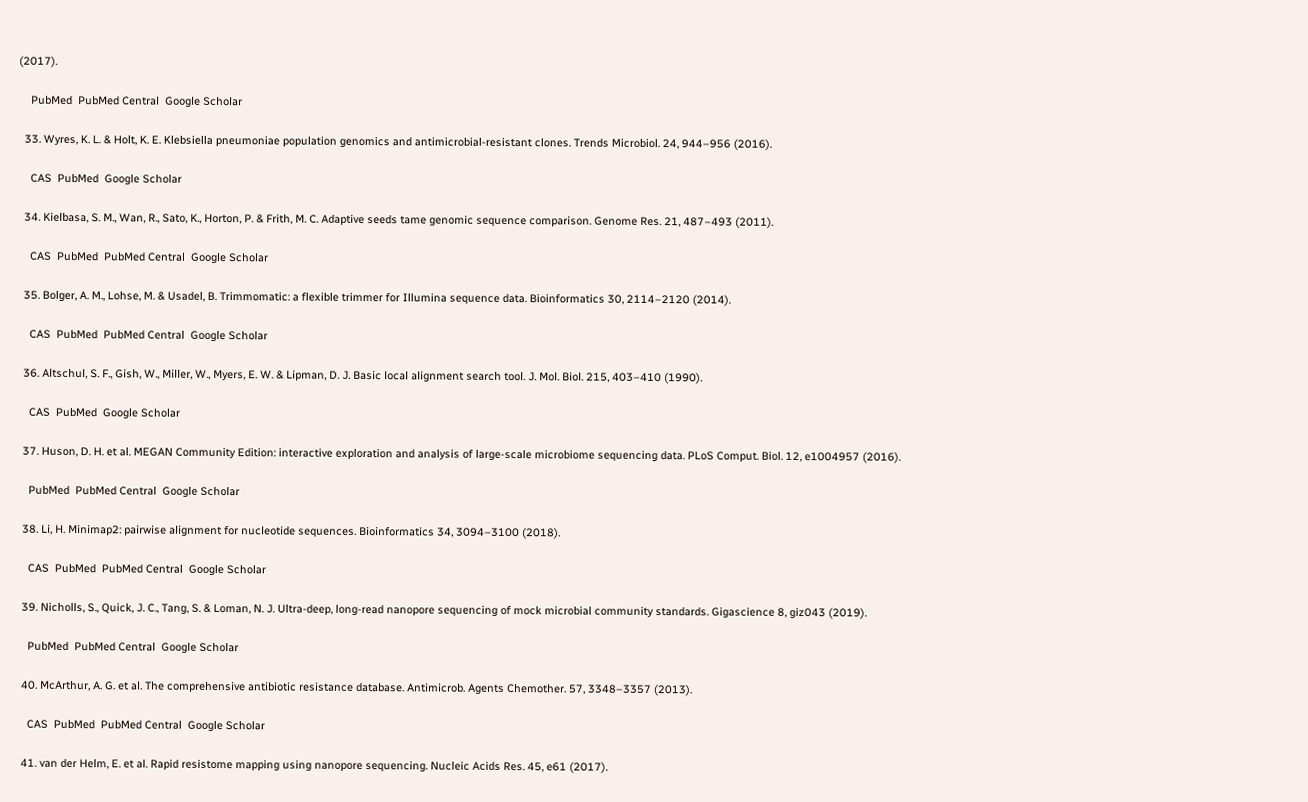(2017).

    PubMed  PubMed Central  Google Scholar

  33. Wyres, K. L. & Holt, K. E. Klebsiella pneumoniae population genomics and antimicrobial-resistant clones. Trends Microbiol. 24, 944–956 (2016).

    CAS  PubMed  Google Scholar

  34. Kielbasa, S. M., Wan, R., Sato, K., Horton, P. & Frith, M. C. Adaptive seeds tame genomic sequence comparison. Genome Res. 21, 487–493 (2011).

    CAS  PubMed  PubMed Central  Google Scholar

  35. Bolger, A. M., Lohse, M. & Usadel, B. Trimmomatic: a flexible trimmer for Illumina sequence data. Bioinformatics 30, 2114–2120 (2014).

    CAS  PubMed  PubMed Central  Google Scholar

  36. Altschul, S. F., Gish, W., Miller, W., Myers, E. W. & Lipman, D. J. Basic local alignment search tool. J. Mol. Biol. 215, 403–410 (1990).

    CAS  PubMed  Google Scholar

  37. Huson, D. H. et al. MEGAN Community Edition: interactive exploration and analysis of large-scale microbiome sequencing data. PLoS Comput. Biol. 12, e1004957 (2016).

    PubMed  PubMed Central  Google Scholar

  38. Li, H. Minimap2: pairwise alignment for nucleotide sequences. Bioinformatics 34, 3094–3100 (2018).

    CAS  PubMed  PubMed Central  Google Scholar

  39. Nicholls, S., Quick, J. C., Tang, S. & Loman, N. J. Ultra-deep, long-read nanopore sequencing of mock microbial community standards. Gigascience 8, giz043 (2019).

    PubMed  PubMed Central  Google Scholar

  40. McArthur, A. G. et al. The comprehensive antibiotic resistance database. Antimicrob. Agents Chemother. 57, 3348–3357 (2013).

    CAS  PubMed  PubMed Central  Google Scholar

  41. van der Helm, E. et al. Rapid resistome mapping using nanopore sequencing. Nucleic Acids Res. 45, e61 (2017).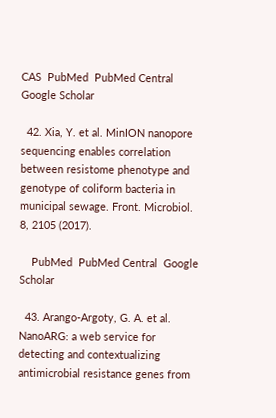CAS  PubMed  PubMed Central  Google Scholar

  42. Xia, Y. et al. MinION nanopore sequencing enables correlation between resistome phenotype and genotype of coliform bacteria in municipal sewage. Front. Microbiol. 8, 2105 (2017).

    PubMed  PubMed Central  Google Scholar

  43. Arango-Argoty, G. A. et al. NanoARG: a web service for detecting and contextualizing antimicrobial resistance genes from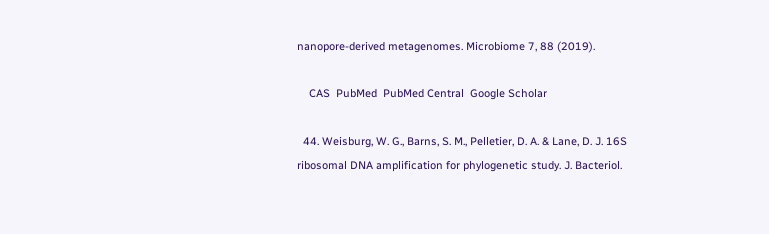nanopore-derived metagenomes. Microbiome 7, 88 (2019).

    CAS  PubMed  PubMed Central  Google Scholar

  44. Weisburg, W. G., Barns, S. M., Pelletier, D. A. & Lane, D. J. 16S ribosomal DNA amplification for phylogenetic study. J. Bacteriol.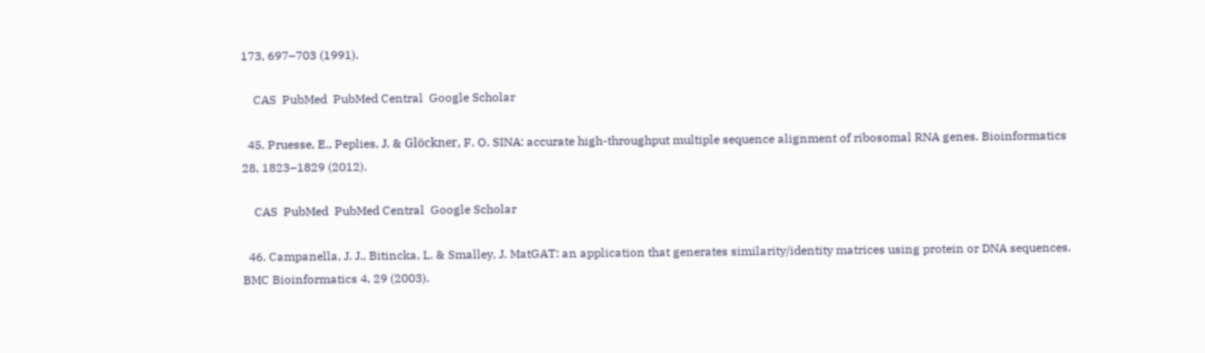173, 697–703 (1991).

    CAS  PubMed  PubMed Central  Google Scholar

  45. Pruesse, E., Peplies, J. & Glöckner, F. O. SINA: accurate high-throughput multiple sequence alignment of ribosomal RNA genes. Bioinformatics 28, 1823–1829 (2012).

    CAS  PubMed  PubMed Central  Google Scholar

  46. Campanella, J. J., Bitincka, L. & Smalley, J. MatGAT: an application that generates similarity/identity matrices using protein or DNA sequences. BMC Bioinformatics 4, 29 (2003).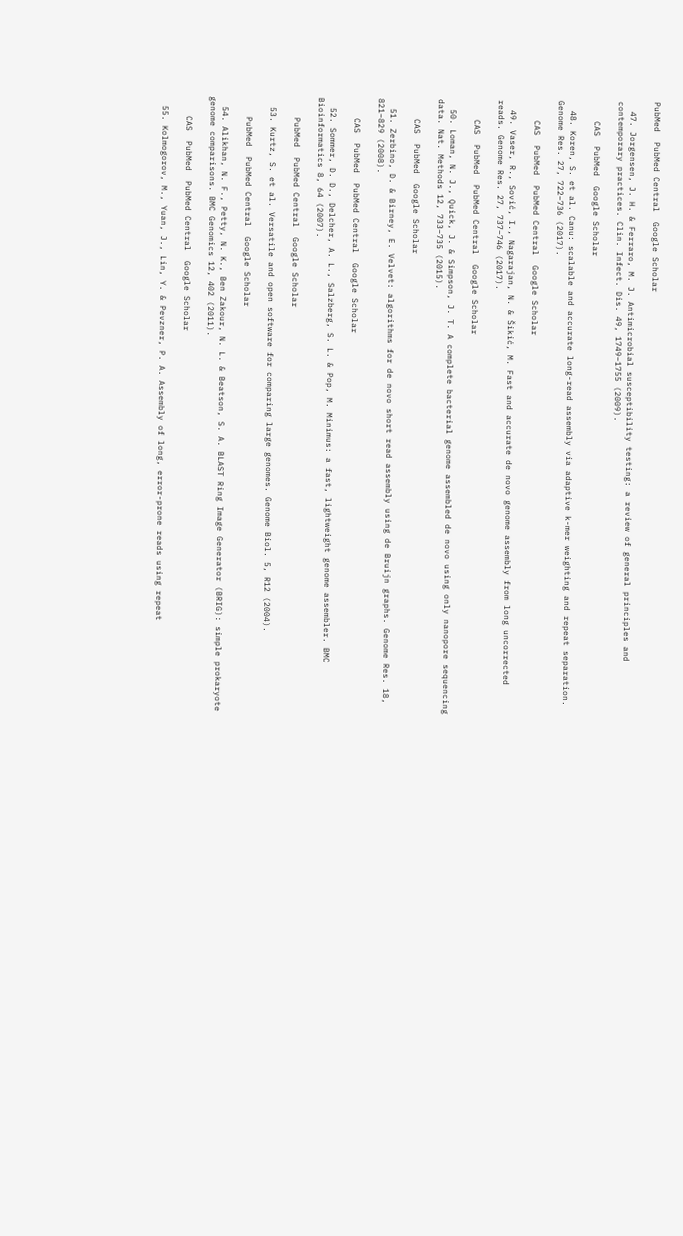PubMed  PubMed Central  Google Scholar

  47. Jorgensen, J. H. & Ferraro, M. J. Antimicrobial susceptibility testing: a review of general principles and contemporary practices. Clin. Infect. Dis. 49, 1749–1755 (2009).

    CAS  PubMed  Google Scholar

  48. Koren, S. et al. Canu: scalable and accurate long-read assembly via adaptive k-mer weighting and repeat separation. Genome Res. 27, 722–736 (2017).

    CAS  PubMed  PubMed Central  Google Scholar

  49. Vaser, R., Sović, I., Nagarajan, N. & Šikić, M. Fast and accurate de novo genome assembly from long uncorrected reads. Genome Res. 27, 737–746 (2017).

    CAS  PubMed  PubMed Central  Google Scholar

  50. Loman, N. J., Quick, J. & Simpson, J. T. A complete bacterial genome assembled de novo using only nanopore sequencing data. Nat. Methods 12, 733–735 (2015).

    CAS  PubMed  Google Scholar

  51. Zerbino, D. & Birney, E. Velvet: algorithms for de novo short read assembly using de Bruijn graphs. Genome Res. 18, 821–829 (2008).

    CAS  PubMed  PubMed Central  Google Scholar

  52. Sommer, D. D., Delcher, A. L., Salzberg, S. L. & Pop, M. Minimus: a fast, lightweight genome assembler. BMC Bioinformatics 8, 64 (2007).

    PubMed  PubMed Central  Google Scholar

  53. Kurtz, S. et al. Versatile and open software for comparing large genomes. Genome Biol. 5, R12 (2004).

    PubMed  PubMed Central  Google Scholar

  54. Alikhan, N. F., Petty, N. K., Ben Zakour, N. L. & Beatson, S. A. BLAST Ring Image Generator (BRIG): simple prokaryote genome comparisons. BMC Genomics 12, 402 (2011).

    CAS  PubMed  PubMed Central  Google Scholar

  55. Kolmogorov, M., Yuan, J., Lin, Y. & Pevzner, P. A. Assembly of long, error-prone reads using repeat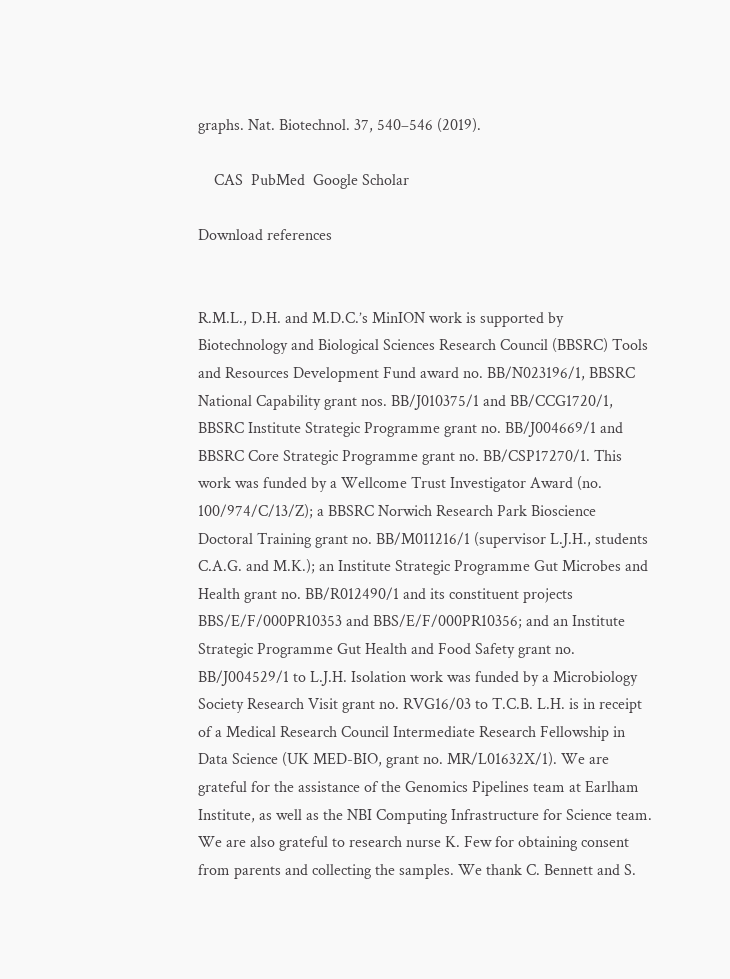graphs. Nat. Biotechnol. 37, 540–546 (2019).

    CAS  PubMed  Google Scholar

Download references


R.M.L., D.H. and M.D.C.’s MinION work is supported by Biotechnology and Biological Sciences Research Council (BBSRC) Tools and Resources Development Fund award no. BB/N023196/1, BBSRC National Capability grant nos. BB/J010375/1 and BB/CCG1720/1, BBSRC Institute Strategic Programme grant no. BB/J004669/1 and BBSRC Core Strategic Programme grant no. BB/CSP17270/1. This work was funded by a Wellcome Trust Investigator Award (no. 100/974/C/13/Z); a BBSRC Norwich Research Park Bioscience Doctoral Training grant no. BB/M011216/1 (supervisor L.J.H., students C.A.G. and M.K.); an Institute Strategic Programme Gut Microbes and Health grant no. BB/R012490/1 and its constituent projects BBS/E/F/000PR10353 and BBS/E/F/000PR10356; and an Institute Strategic Programme Gut Health and Food Safety grant no. BB/J004529/1 to L.J.H. Isolation work was funded by a Microbiology Society Research Visit grant no. RVG16/03 to T.C.B. L.H. is in receipt of a Medical Research Council Intermediate Research Fellowship in Data Science (UK MED-BIO, grant no. MR/L01632X/1). We are grateful for the assistance of the Genomics Pipelines team at Earlham Institute, as well as the NBI Computing Infrastructure for Science team. We are also grateful to research nurse K. Few for obtaining consent from parents and collecting the samples. We thank C. Bennett and S.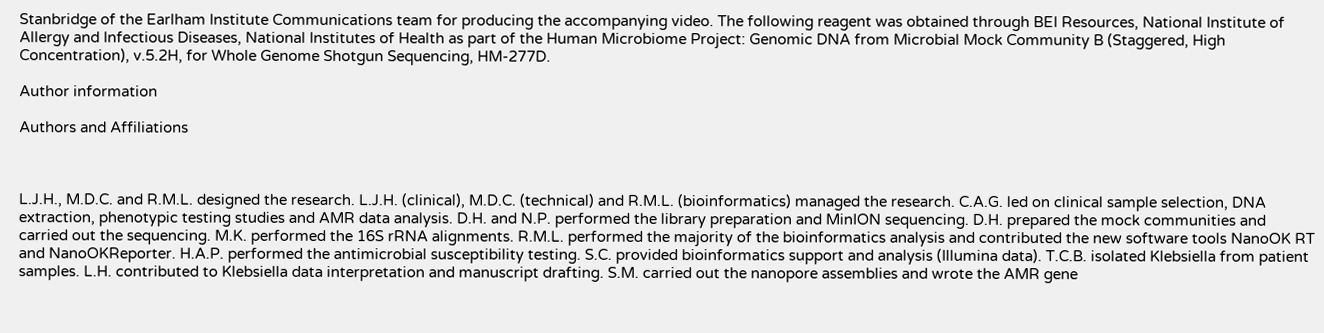Stanbridge of the Earlham Institute Communications team for producing the accompanying video. The following reagent was obtained through BEI Resources, National Institute of Allergy and Infectious Diseases, National Institutes of Health as part of the Human Microbiome Project: Genomic DNA from Microbial Mock Community B (Staggered, High Concentration), v.5.2H, for Whole Genome Shotgun Sequencing, HM-277D.

Author information

Authors and Affiliations



L.J.H., M.D.C. and R.M.L. designed the research. L.J.H. (clinical), M.D.C. (technical) and R.M.L. (bioinformatics) managed the research. C.A.G. led on clinical sample selection, DNA extraction, phenotypic testing studies and AMR data analysis. D.H. and N.P. performed the library preparation and MinION sequencing. D.H. prepared the mock communities and carried out the sequencing. M.K. performed the 16S rRNA alignments. R.M.L. performed the majority of the bioinformatics analysis and contributed the new software tools NanoOK RT and NanoOKReporter. H.A.P. performed the antimicrobial susceptibility testing. S.C. provided bioinformatics support and analysis (Illumina data). T.C.B. isolated Klebsiella from patient samples. L.H. contributed to Klebsiella data interpretation and manuscript drafting. S.M. carried out the nanopore assemblies and wrote the AMR gene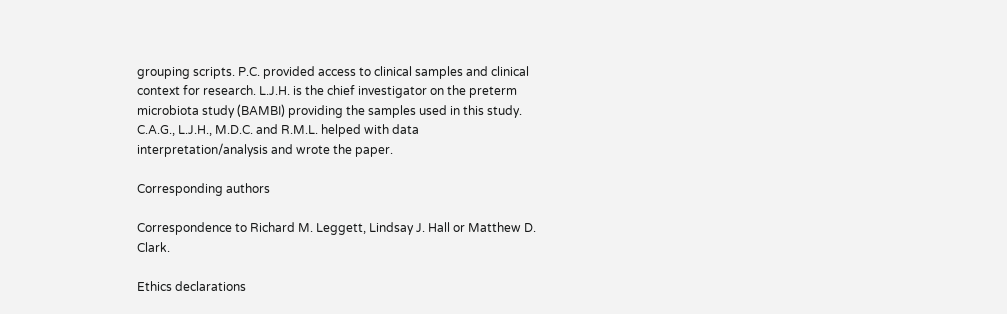grouping scripts. P.C. provided access to clinical samples and clinical context for research. L.J.H. is the chief investigator on the preterm microbiota study (BAMBI) providing the samples used in this study. C.A.G., L.J.H., M.D.C. and R.M.L. helped with data interpretation/analysis and wrote the paper.

Corresponding authors

Correspondence to Richard M. Leggett, Lindsay J. Hall or Matthew D. Clark.

Ethics declarations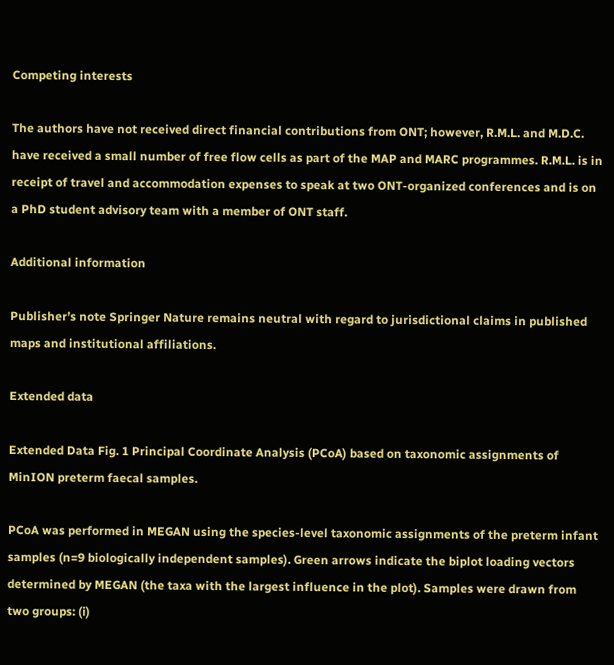Competing interests

The authors have not received direct financial contributions from ONT; however, R.M.L. and M.D.C. have received a small number of free flow cells as part of the MAP and MARC programmes. R.M.L. is in receipt of travel and accommodation expenses to speak at two ONT-organized conferences and is on a PhD student advisory team with a member of ONT staff.

Additional information

Publisher’s note Springer Nature remains neutral with regard to jurisdictional claims in published maps and institutional affiliations.

Extended data

Extended Data Fig. 1 Principal Coordinate Analysis (PCoA) based on taxonomic assignments of MinION preterm faecal samples.

PCoA was performed in MEGAN using the species-level taxonomic assignments of the preterm infant samples (n=9 biologically independent samples). Green arrows indicate the biplot loading vectors determined by MEGAN (the taxa with the largest influence in the plot). Samples were drawn from two groups: (i)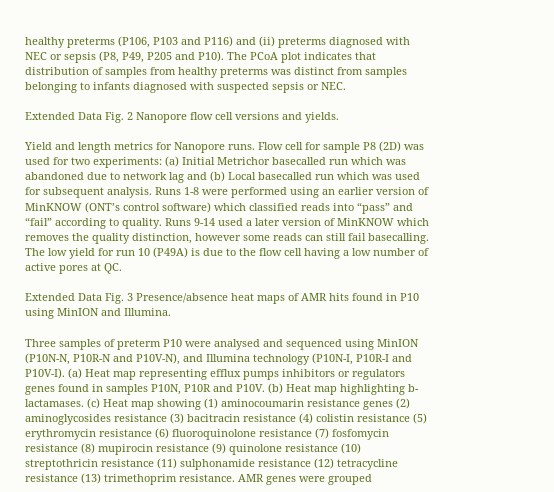healthy preterms (P106, P103 and P116) and (ii) preterms diagnosed with NEC or sepsis (P8, P49, P205 and P10). The PCoA plot indicates that distribution of samples from healthy preterms was distinct from samples belonging to infants diagnosed with suspected sepsis or NEC.

Extended Data Fig. 2 Nanopore flow cell versions and yields.

Yield and length metrics for Nanopore runs. Flow cell for sample P8 (2D) was used for two experiments: (a) Initial Metrichor basecalled run which was abandoned due to network lag and (b) Local basecalled run which was used for subsequent analysis. Runs 1-8 were performed using an earlier version of MinKNOW (ONT’s control software) which classified reads into “pass” and “fail” according to quality. Runs 9-14 used a later version of MinKNOW which removes the quality distinction, however some reads can still fail basecalling. The low yield for run 10 (P49A) is due to the flow cell having a low number of active pores at QC.

Extended Data Fig. 3 Presence/absence heat maps of AMR hits found in P10 using MinION and Illumina.

Three samples of preterm P10 were analysed and sequenced using MinION (P10N-N, P10R-N and P10V-N), and Illumina technology (P10N-I, P10R-I and P10V-I). (a) Heat map representing efflux pumps inhibitors or regulators genes found in samples P10N, P10R and P10V. (b) Heat map highlighting b-lactamases. (c) Heat map showing (1) aminocoumarin resistance genes (2) aminoglycosides resistance (3) bacitracin resistance (4) colistin resistance (5) erythromycin resistance (6) fluoroquinolone resistance (7) fosfomycin resistance (8) mupirocin resistance (9) quinolone resistance (10) streptothricin resistance (11) sulphonamide resistance (12) tetracycline resistance (13) trimethoprim resistance. AMR genes were grouped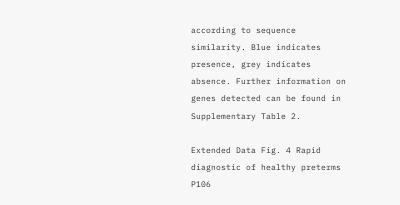according to sequence similarity. Blue indicates presence, grey indicates absence. Further information on genes detected can be found in Supplementary Table 2.

Extended Data Fig. 4 Rapid diagnostic of healthy preterms P106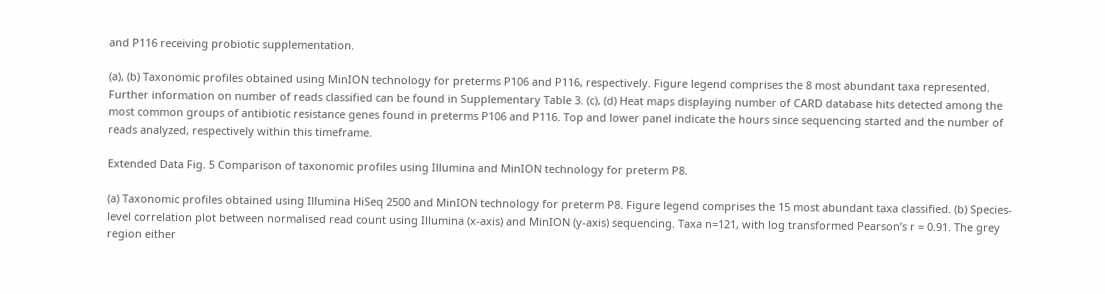and P116 receiving probiotic supplementation.

(a), (b) Taxonomic profiles obtained using MinION technology for preterms P106 and P116, respectively. Figure legend comprises the 8 most abundant taxa represented. Further information on number of reads classified can be found in Supplementary Table 3. (c), (d) Heat maps displaying number of CARD database hits detected among the most common groups of antibiotic resistance genes found in preterms P106 and P116. Top and lower panel indicate the hours since sequencing started and the number of reads analyzed, respectively within this timeframe.

Extended Data Fig. 5 Comparison of taxonomic profiles using Illumina and MinION technology for preterm P8.

(a) Taxonomic profiles obtained using Illumina HiSeq 2500 and MinION technology for preterm P8. Figure legend comprises the 15 most abundant taxa classified. (b) Species-level correlation plot between normalised read count using Illumina (x-axis) and MinION (y-axis) sequencing. Taxa n=121, with log transformed Pearson’s r = 0.91. The grey region either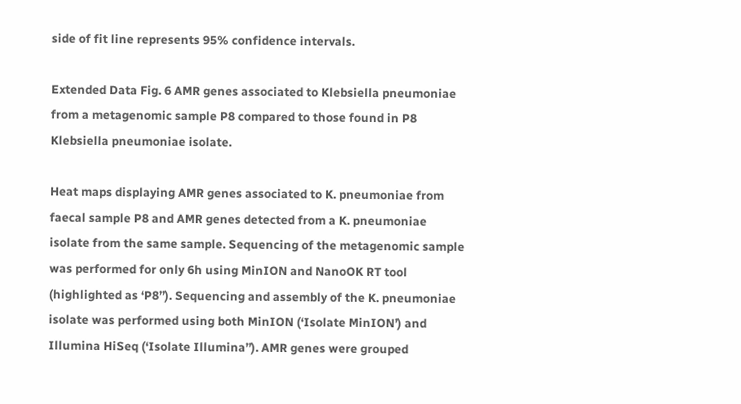side of fit line represents 95% confidence intervals.

Extended Data Fig. 6 AMR genes associated to Klebsiella pneumoniae from a metagenomic sample P8 compared to those found in P8 Klebsiella pneumoniae isolate.

Heat maps displaying AMR genes associated to K. pneumoniae from faecal sample P8 and AMR genes detected from a K. pneumoniae isolate from the same sample. Sequencing of the metagenomic sample was performed for only 6h using MinION and NanoOK RT tool (highlighted as ‘P8’’). Sequencing and assembly of the K. pneumoniae isolate was performed using both MinION (‘Isolate MinION’) and Illumina HiSeq (‘Isolate Illumina’’). AMR genes were grouped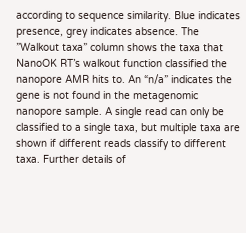according to sequence similarity. Blue indicates presence, grey indicates absence. The ”Walkout taxa” column shows the taxa that NanoOK RT’s walkout function classified the nanopore AMR hits to. An “n/a” indicates the gene is not found in the metagenomic nanopore sample. A single read can only be classified to a single taxa, but multiple taxa are shown if different reads classify to different taxa. Further details of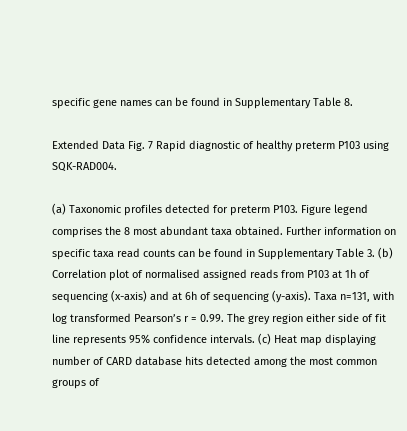specific gene names can be found in Supplementary Table 8.

Extended Data Fig. 7 Rapid diagnostic of healthy preterm P103 using SQK-RAD004.

(a) Taxonomic profiles detected for preterm P103. Figure legend comprises the 8 most abundant taxa obtained. Further information on specific taxa read counts can be found in Supplementary Table 3. (b) Correlation plot of normalised assigned reads from P103 at 1h of sequencing (x-axis) and at 6h of sequencing (y-axis). Taxa n=131, with log transformed Pearson’s r = 0.99. The grey region either side of fit line represents 95% confidence intervals. (c) Heat map displaying number of CARD database hits detected among the most common groups of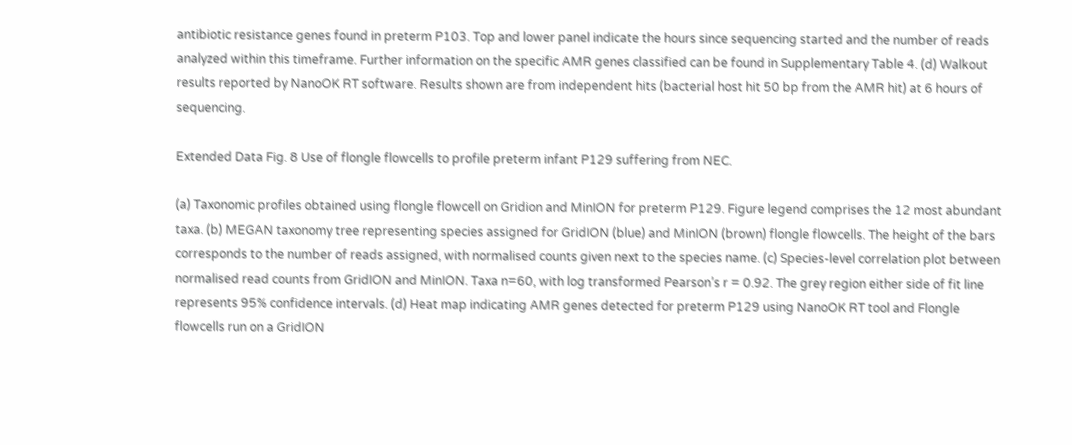antibiotic resistance genes found in preterm P103. Top and lower panel indicate the hours since sequencing started and the number of reads analyzed within this timeframe. Further information on the specific AMR genes classified can be found in Supplementary Table 4. (d) Walkout results reported by NanoOK RT software. Results shown are from independent hits (bacterial host hit 50 bp from the AMR hit) at 6 hours of sequencing.

Extended Data Fig. 8 Use of flongle flowcells to profile preterm infant P129 suffering from NEC.

(a) Taxonomic profiles obtained using flongle flowcell on Gridion and MinION for preterm P129. Figure legend comprises the 12 most abundant taxa. (b) MEGAN taxonomy tree representing species assigned for GridION (blue) and MinION (brown) flongle flowcells. The height of the bars corresponds to the number of reads assigned, with normalised counts given next to the species name. (c) Species-level correlation plot between normalised read counts from GridION and MinION. Taxa n=60, with log transformed Pearson’s r = 0.92. The grey region either side of fit line represents 95% confidence intervals. (d) Heat map indicating AMR genes detected for preterm P129 using NanoOK RT tool and Flongle flowcells run on a GridION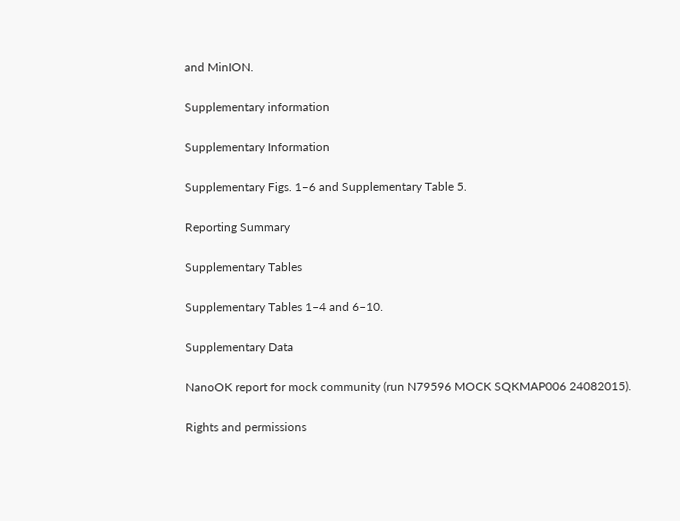and MinION.

Supplementary information

Supplementary Information

Supplementary Figs. 1–6 and Supplementary Table 5.

Reporting Summary

Supplementary Tables

Supplementary Tables 1–4 and 6–10.

Supplementary Data

NanoOK report for mock community (run N79596 MOCK SQKMAP006 24082015).

Rights and permissions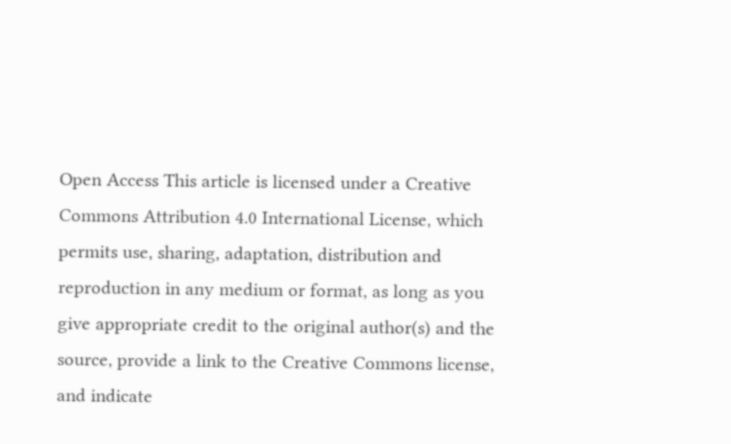Open Access This article is licensed under a Creative Commons Attribution 4.0 International License, which permits use, sharing, adaptation, distribution and reproduction in any medium or format, as long as you give appropriate credit to the original author(s) and the source, provide a link to the Creative Commons license, and indicate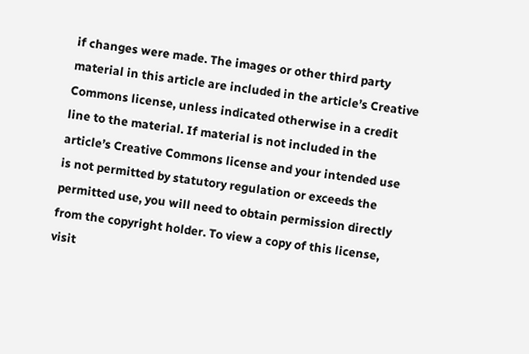if changes were made. The images or other third party material in this article are included in the article’s Creative Commons license, unless indicated otherwise in a credit line to the material. If material is not included in the article’s Creative Commons license and your intended use is not permitted by statutory regulation or exceeds the permitted use, you will need to obtain permission directly from the copyright holder. To view a copy of this license, visit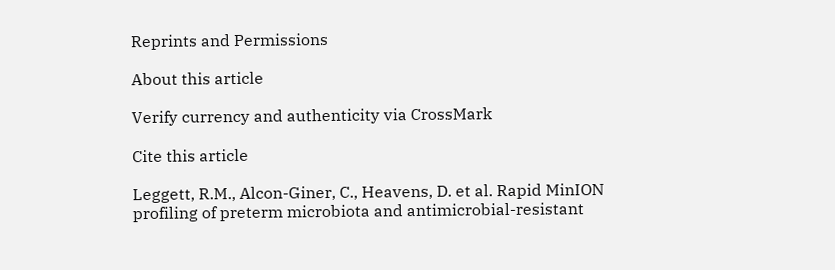Reprints and Permissions

About this article

Verify currency and authenticity via CrossMark

Cite this article

Leggett, R.M., Alcon-Giner, C., Heavens, D. et al. Rapid MinION profiling of preterm microbiota and antimicrobial-resistant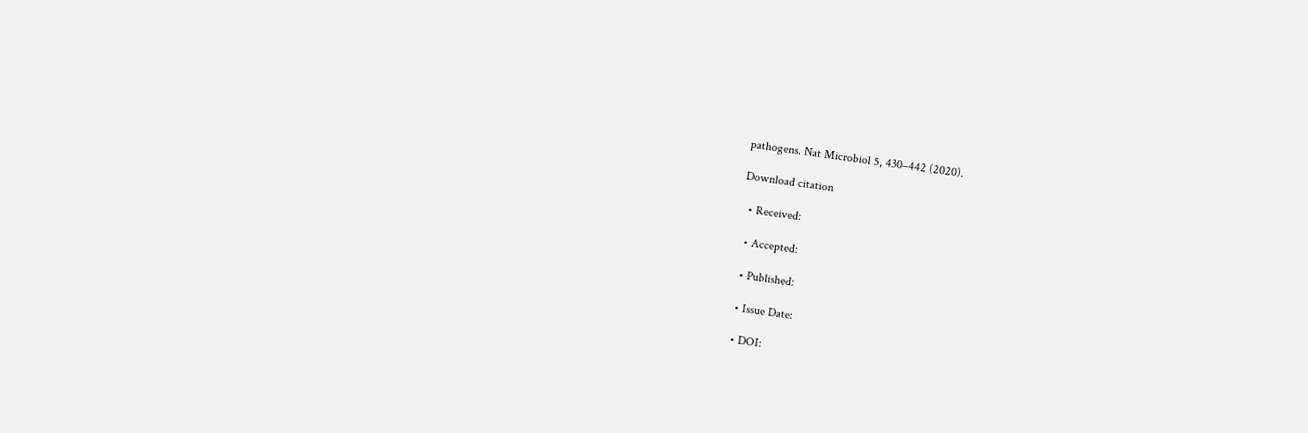pathogens. Nat Microbiol 5, 430–442 (2020).

Download citation

  • Received:

  • Accepted:

  • Published:

  • Issue Date:

  • DOI: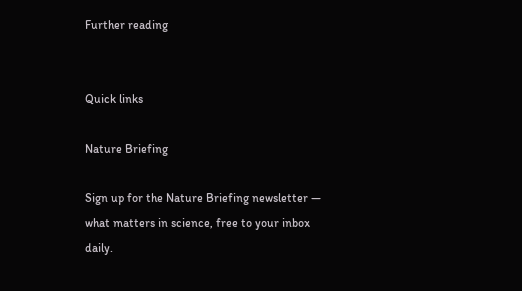Further reading


Quick links

Nature Briefing

Sign up for the Nature Briefing newsletter — what matters in science, free to your inbox daily.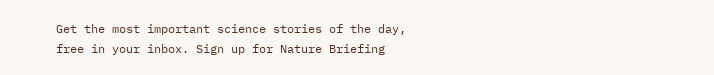Get the most important science stories of the day, free in your inbox. Sign up for Nature Briefing